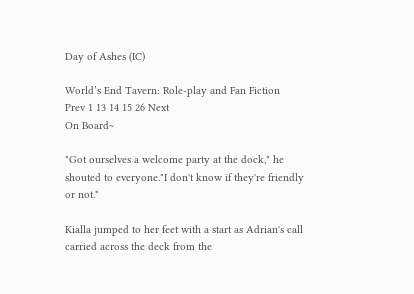Day of Ashes (IC)

World’s End Tavern: Role-play and Fan Fiction
Prev 1 13 14 15 26 Next
On Board~

"Got ourselves a welcome party at the dock," he shouted to everyone."I don't know if they're friendly or not."

Kialla jumped to her feet with a start as Adrian's call carried across the deck from the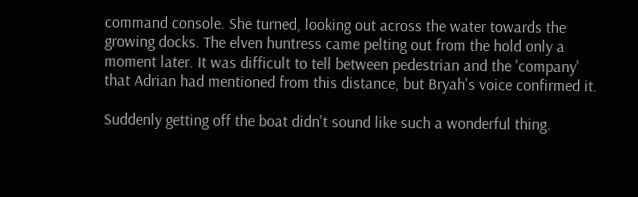command console. She turned, looking out across the water towards the growing docks. The elven huntress came pelting out from the hold only a moment later. It was difficult to tell between pedestrian and the 'company' that Adrian had mentioned from this distance, but Bryah's voice confirmed it.

Suddenly getting off the boat didn't sound like such a wonderful thing.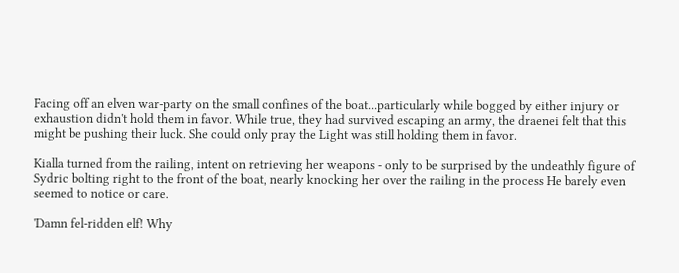Facing off an elven war-party on the small confines of the boat...particularly while bogged by either injury or exhaustion didn't hold them in favor. While true, they had survived escaping an army, the draenei felt that this might be pushing their luck. She could only pray the Light was still holding them in favor.

Kialla turned from the railing, intent on retrieving her weapons - only to be surprised by the undeathly figure of Sydric bolting right to the front of the boat, nearly knocking her over the railing in the process He barely even seemed to notice or care.

'Damn fel-ridden elf! Why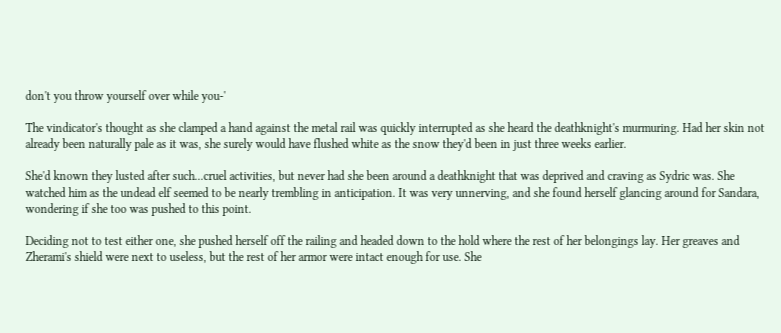don't you throw yourself over while you-'

The vindicator's thought as she clamped a hand against the metal rail was quickly interrupted as she heard the deathknight's murmuring. Had her skin not already been naturally pale as it was, she surely would have flushed white as the snow they'd been in just three weeks earlier.

She'd known they lusted after such...cruel activities, but never had she been around a deathknight that was deprived and craving as Sydric was. She watched him as the undead elf seemed to be nearly trembling in anticipation. It was very unnerving, and she found herself glancing around for Sandara, wondering if she too was pushed to this point.

Deciding not to test either one, she pushed herself off the railing and headed down to the hold where the rest of her belongings lay. Her greaves and Zherami's shield were next to useless, but the rest of her armor were intact enough for use. She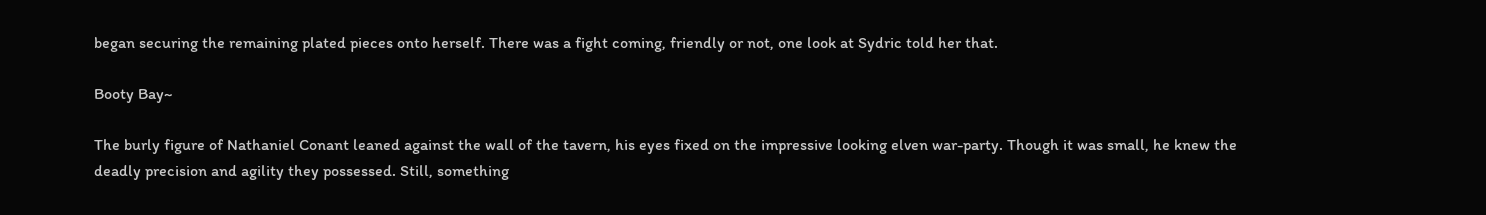began securing the remaining plated pieces onto herself. There was a fight coming, friendly or not, one look at Sydric told her that.

Booty Bay~

The burly figure of Nathaniel Conant leaned against the wall of the tavern, his eyes fixed on the impressive looking elven war-party. Though it was small, he knew the deadly precision and agility they possessed. Still, something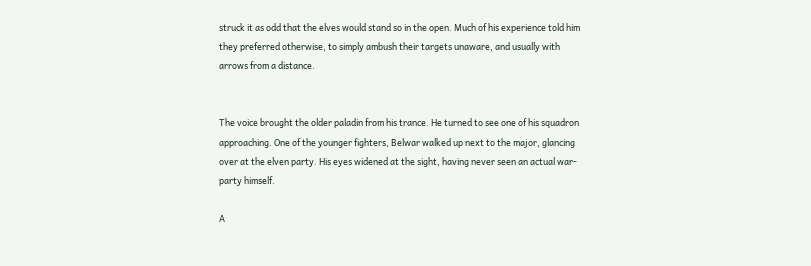struck it as odd that the elves would stand so in the open. Much of his experience told him they preferred otherwise, to simply ambush their targets unaware, and usually with arrows from a distance.


The voice brought the older paladin from his trance. He turned to see one of his squadron approaching. One of the younger fighters, Belwar walked up next to the major, glancing over at the elven party. His eyes widened at the sight, having never seen an actual war-party himself.

A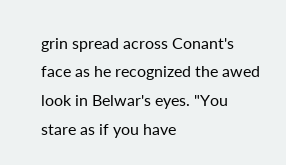grin spread across Conant's face as he recognized the awed look in Belwar's eyes. "You stare as if you have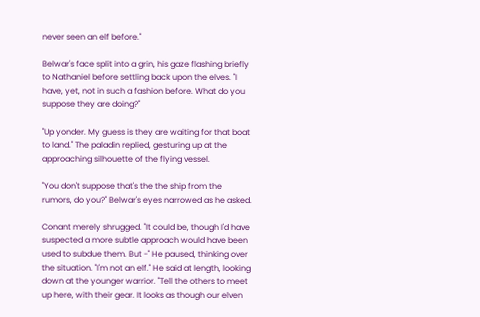never seen an elf before."

Belwar's face split into a grin, his gaze flashing briefly to Nathaniel before settling back upon the elves. "I have, yet, not in such a fashion before. What do you suppose they are doing?"

"Up yonder. My guess is they are waiting for that boat to land." The paladin replied, gesturing up at the approaching silhouette of the flying vessel.

"You don't suppose that's the the ship from the rumors, do you?" Belwar's eyes narrowed as he asked.

Conant merely shrugged. "It could be, though I'd have suspected a more subtle approach would have been used to subdue them. But -" He paused, thinking over the situation. "I'm not an elf." He said at length, looking down at the younger warrior. "Tell the others to meet up here, with their gear. It looks as though our elven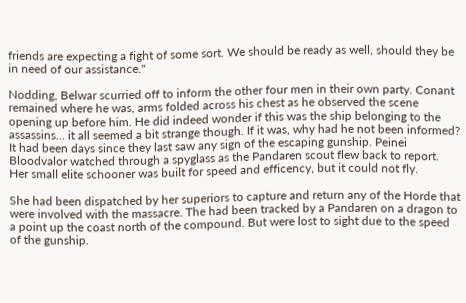friends are expecting a fight of some sort. We should be ready as well, should they be in need of our assistance."

Nodding, Belwar scurried off to inform the other four men in their own party. Conant remained where he was, arms folded across his chest as he observed the scene opening up before him. He did indeed wonder if this was the ship belonging to the assassins... it all seemed a bit strange though. If it was, why had he not been informed?
It had been days since they last saw any sign of the escaping gunship. Peinei Bloodvalor watched through a spyglass as the Pandaren scout flew back to report. Her small elite schooner was built for speed and efficency, but it could not fly.

She had been dispatched by her superiors to capture and return any of the Horde that were involved with the massacre. The had been tracked by a Pandaren on a dragon to a point up the coast north of the compound. But were lost to sight due to the speed of the gunship.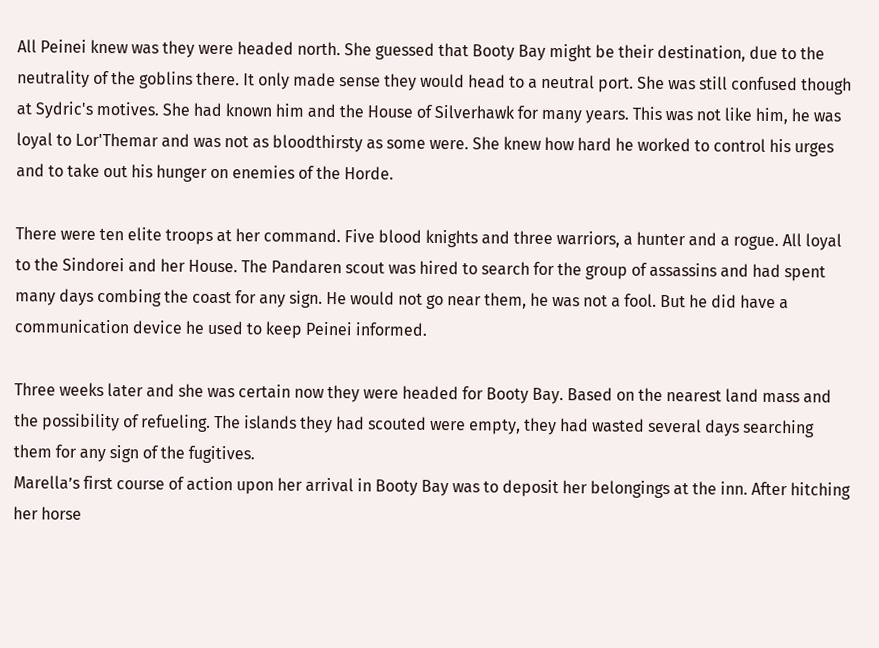All Peinei knew was they were headed north. She guessed that Booty Bay might be their destination, due to the neutrality of the goblins there. It only made sense they would head to a neutral port. She was still confused though at Sydric's motives. She had known him and the House of Silverhawk for many years. This was not like him, he was loyal to Lor'Themar and was not as bloodthirsty as some were. She knew how hard he worked to control his urges and to take out his hunger on enemies of the Horde.

There were ten elite troops at her command. Five blood knights and three warriors, a hunter and a rogue. All loyal to the Sindorei and her House. The Pandaren scout was hired to search for the group of assassins and had spent many days combing the coast for any sign. He would not go near them, he was not a fool. But he did have a communication device he used to keep Peinei informed.

Three weeks later and she was certain now they were headed for Booty Bay. Based on the nearest land mass and the possibility of refueling. The islands they had scouted were empty, they had wasted several days searching them for any sign of the fugitives.
Marella’s first course of action upon her arrival in Booty Bay was to deposit her belongings at the inn. After hitching her horse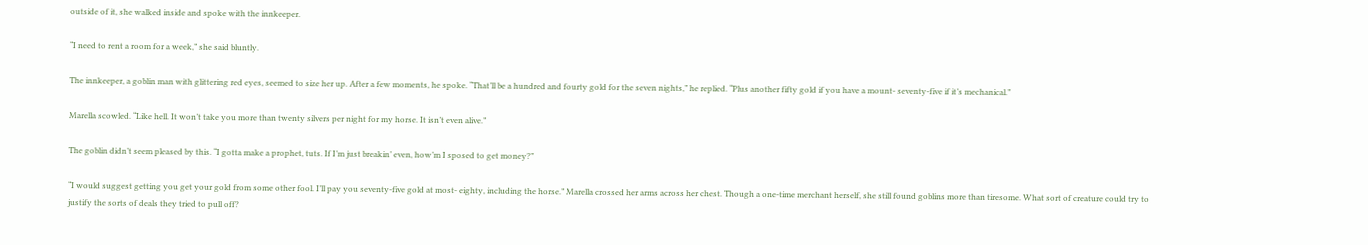outside of it, she walked inside and spoke with the innkeeper.

“I need to rent a room for a week,” she said bluntly.

The innkeeper, a goblin man with glittering red eyes, seemed to size her up. After a few moments, he spoke. “That’ll be a hundred and fourty gold for the seven nights,” he replied. “Plus another fifty gold if you have a mount- seventy-five if it’s mechanical.”

Marella scowled. “Like hell. It won’t take you more than twenty silvers per night for my horse. It isn’t even alive.”

The goblin didn’t seem pleased by this. “I gotta make a prophet, tuts. If I’m just breakin’ even, how’m I sposed to get money?”

“I would suggest getting you get your gold from some other fool. I’ll pay you seventy-five gold at most- eighty, including the horse.” Marella crossed her arms across her chest. Though a one-time merchant herself, she still found goblins more than tiresome. What sort of creature could try to justify the sorts of deals they tried to pull off?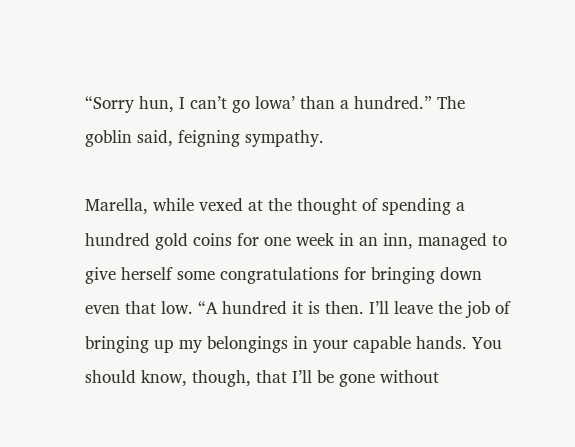“Sorry hun, I can’t go lowa’ than a hundred.” The goblin said, feigning sympathy.

Marella, while vexed at the thought of spending a hundred gold coins for one week in an inn, managed to give herself some congratulations for bringing down even that low. “A hundred it is then. I’ll leave the job of bringing up my belongings in your capable hands. You should know, though, that I’ll be gone without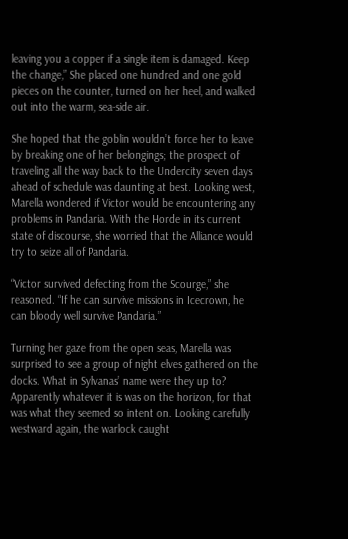leaving you a copper if a single item is damaged. Keep the change,” She placed one hundred and one gold pieces on the counter, turned on her heel, and walked out into the warm, sea-side air.

She hoped that the goblin wouldn’t force her to leave by breaking one of her belongings; the prospect of traveling all the way back to the Undercity seven days ahead of schedule was daunting at best. Looking west, Marella wondered if Victor would be encountering any problems in Pandaria. With the Horde in its current state of discourse, she worried that the Alliance would try to seize all of Pandaria.

“Victor survived defecting from the Scourge,” she reasoned. “If he can survive missions in Icecrown, he can bloody well survive Pandaria.”

Turning her gaze from the open seas, Marella was surprised to see a group of night elves gathered on the docks. What in Sylvanas’ name were they up to? Apparently whatever it is was on the horizon, for that was what they seemed so intent on. Looking carefully westward again, the warlock caught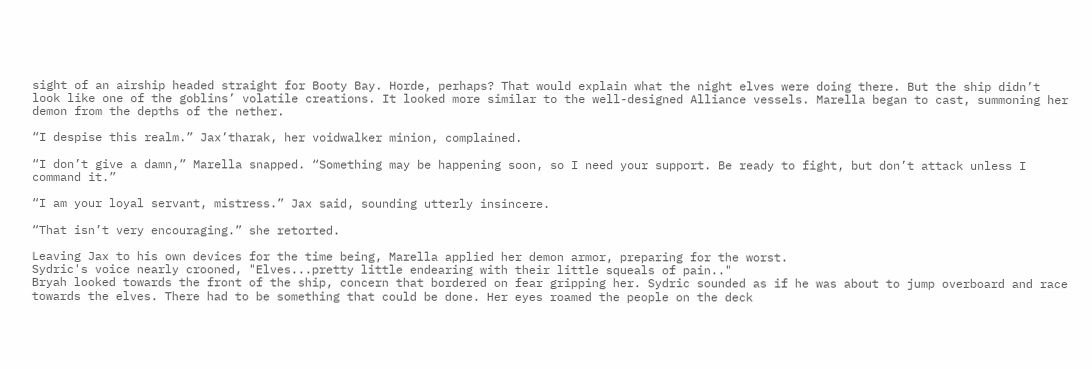sight of an airship headed straight for Booty Bay. Horde, perhaps? That would explain what the night elves were doing there. But the ship didn’t look like one of the goblins’ volatile creations. It looked more similar to the well-designed Alliance vessels. Marella began to cast, summoning her demon from the depths of the nether.

“I despise this realm.” Jax’tharak, her voidwalker minion, complained.

“I don’t give a damn,” Marella snapped. “Something may be happening soon, so I need your support. Be ready to fight, but don’t attack unless I command it.”

“I am your loyal servant, mistress.” Jax said, sounding utterly insincere.

“That isn’t very encouraging.” she retorted.

Leaving Jax to his own devices for the time being, Marella applied her demon armor, preparing for the worst.
Sydric's voice nearly crooned, "Elves...pretty little endearing with their little squeals of pain.."
Bryah looked towards the front of the ship, concern that bordered on fear gripping her. Sydric sounded as if he was about to jump overboard and race towards the elves. There had to be something that could be done. Her eyes roamed the people on the deck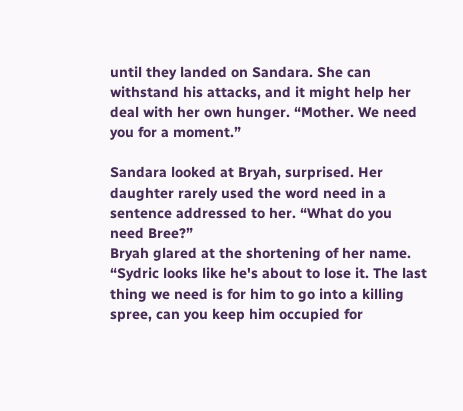until they landed on Sandara. She can withstand his attacks, and it might help her deal with her own hunger. “Mother. We need you for a moment.”

Sandara looked at Bryah, surprised. Her daughter rarely used the word need in a sentence addressed to her. “What do you need Bree?”
Bryah glared at the shortening of her name. “Sydric looks like he's about to lose it. The last thing we need is for him to go into a killing spree, can you keep him occupied for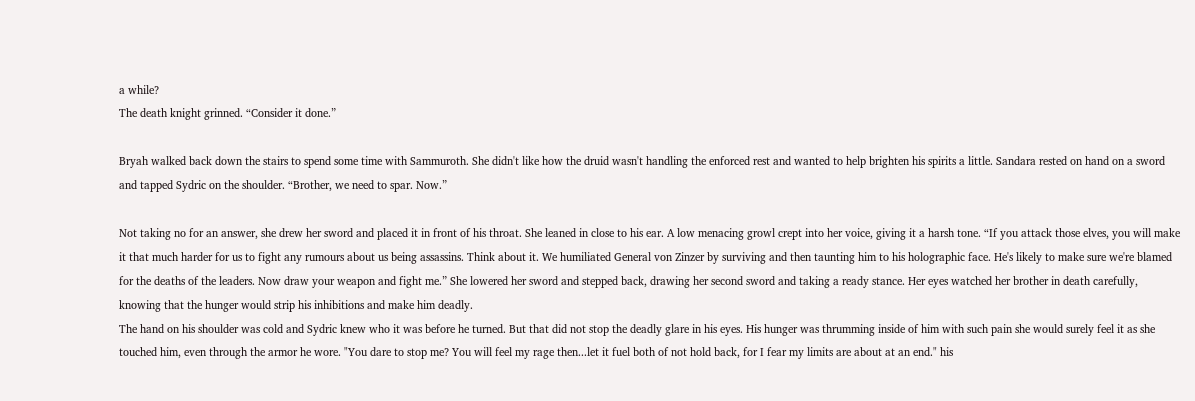a while?
The death knight grinned. “Consider it done.”

Bryah walked back down the stairs to spend some time with Sammuroth. She didn't like how the druid wasn't handling the enforced rest and wanted to help brighten his spirits a little. Sandara rested on hand on a sword and tapped Sydric on the shoulder. “Brother, we need to spar. Now.”

Not taking no for an answer, she drew her sword and placed it in front of his throat. She leaned in close to his ear. A low menacing growl crept into her voice, giving it a harsh tone. “If you attack those elves, you will make it that much harder for us to fight any rumours about us being assassins. Think about it. We humiliated General von Zinzer by surviving and then taunting him to his holographic face. He's likely to make sure we're blamed for the deaths of the leaders. Now draw your weapon and fight me.” She lowered her sword and stepped back, drawing her second sword and taking a ready stance. Her eyes watched her brother in death carefully, knowing that the hunger would strip his inhibitions and make him deadly.
The hand on his shoulder was cold and Sydric knew who it was before he turned. But that did not stop the deadly glare in his eyes. His hunger was thrumming inside of him with such pain she would surely feel it as she touched him, even through the armor he wore. "You dare to stop me? You will feel my rage then...let it fuel both of not hold back, for I fear my limits are about at an end." his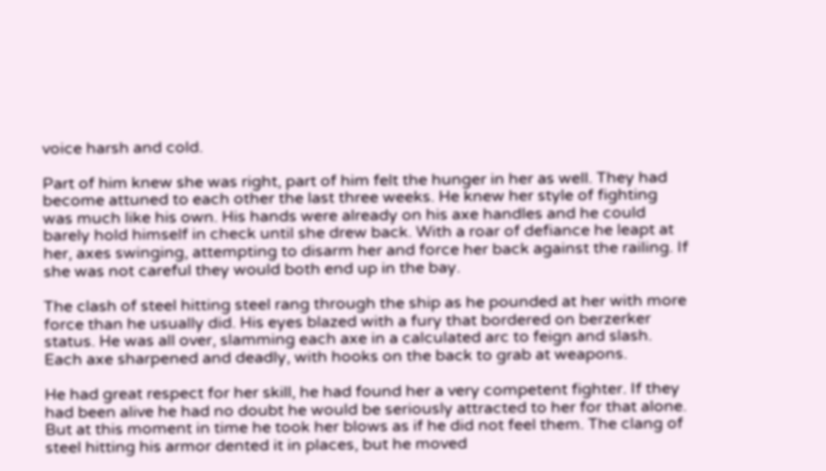voice harsh and cold.

Part of him knew she was right, part of him felt the hunger in her as well. They had become attuned to each other the last three weeks. He knew her style of fighting was much like his own. His hands were already on his axe handles and he could barely hold himself in check until she drew back. With a roar of defiance he leapt at her, axes swinging, attempting to disarm her and force her back against the railing. If she was not careful they would both end up in the bay.

The clash of steel hitting steel rang through the ship as he pounded at her with more force than he usually did. His eyes blazed with a fury that bordered on berzerker status. He was all over, slamming each axe in a calculated arc to feign and slash. Each axe sharpened and deadly, with hooks on the back to grab at weapons.

He had great respect for her skill, he had found her a very competent fighter. If they had been alive he had no doubt he would be seriously attracted to her for that alone. But at this moment in time he took her blows as if he did not feel them. The clang of steel hitting his armor dented it in places, but he moved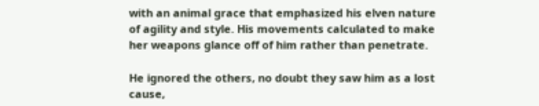with an animal grace that emphasized his elven nature of agility and style. His movements calculated to make her weapons glance off of him rather than penetrate.

He ignored the others, no doubt they saw him as a lost cause,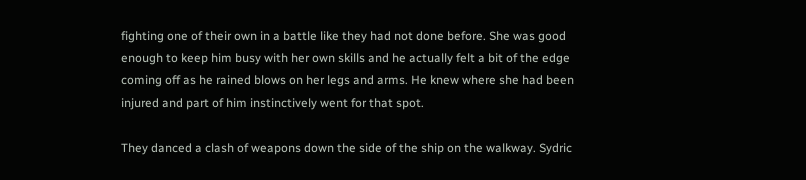fighting one of their own in a battle like they had not done before. She was good enough to keep him busy with her own skills and he actually felt a bit of the edge coming off as he rained blows on her legs and arms. He knew where she had been injured and part of him instinctively went for that spot.

They danced a clash of weapons down the side of the ship on the walkway. Sydric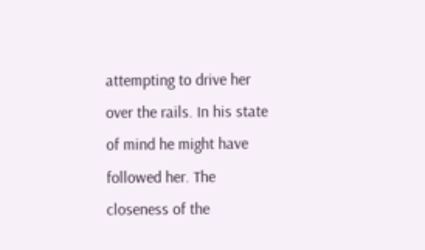attempting to drive her over the rails. In his state of mind he might have followed her. The closeness of the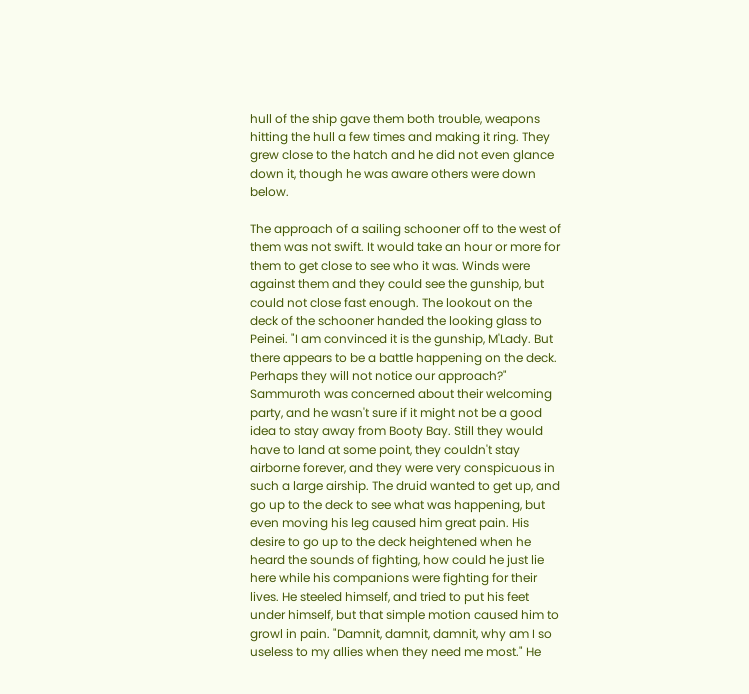hull of the ship gave them both trouble, weapons hitting the hull a few times and making it ring. They grew close to the hatch and he did not even glance down it, though he was aware others were down below.

The approach of a sailing schooner off to the west of them was not swift. It would take an hour or more for them to get close to see who it was. Winds were against them and they could see the gunship, but could not close fast enough. The lookout on the deck of the schooner handed the looking glass to Peinei. "I am convinced it is the gunship, M'Lady. But there appears to be a battle happening on the deck. Perhaps they will not notice our approach?"
Sammuroth was concerned about their welcoming party, and he wasn't sure if it might not be a good idea to stay away from Booty Bay. Still they would have to land at some point, they couldn't stay airborne forever, and they were very conspicuous in such a large airship. The druid wanted to get up, and go up to the deck to see what was happening, but even moving his leg caused him great pain. His desire to go up to the deck heightened when he heard the sounds of fighting, how could he just lie here while his companions were fighting for their lives. He steeled himself, and tried to put his feet under himself, but that simple motion caused him to growl in pain. "Damnit, damnit, damnit, why am I so useless to my allies when they need me most." He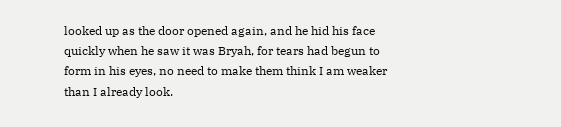looked up as the door opened again, and he hid his face quickly when he saw it was Bryah, for tears had begun to form in his eyes, no need to make them think I am weaker than I already look.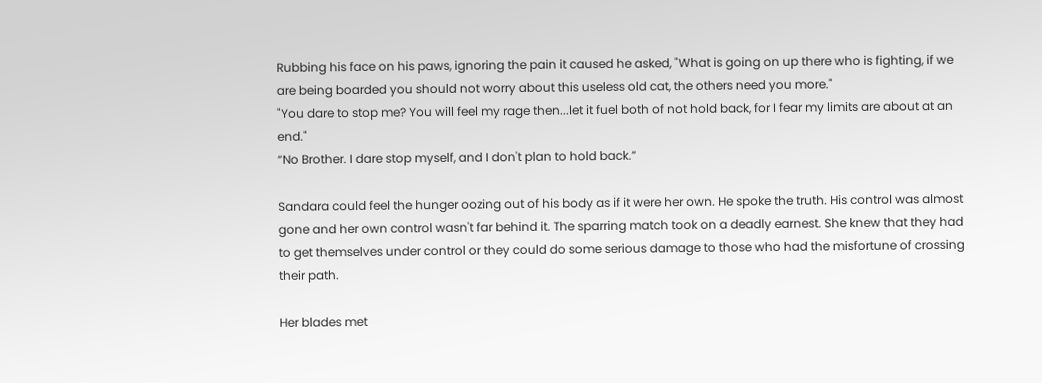Rubbing his face on his paws, ignoring the pain it caused he asked, "What is going on up there who is fighting, if we are being boarded you should not worry about this useless old cat, the others need you more."
"You dare to stop me? You will feel my rage then...let it fuel both of not hold back, for I fear my limits are about at an end."
“No Brother. I dare stop myself, and I don't plan to hold back.”

Sandara could feel the hunger oozing out of his body as if it were her own. He spoke the truth. His control was almost gone and her own control wasn't far behind it. The sparring match took on a deadly earnest. She knew that they had to get themselves under control or they could do some serious damage to those who had the misfortune of crossing their path.

Her blades met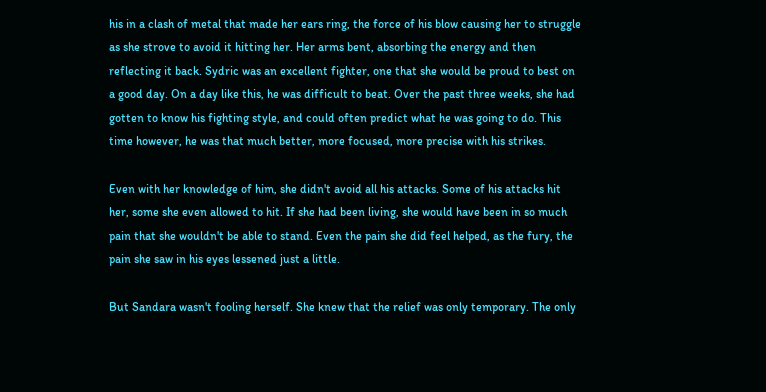his in a clash of metal that made her ears ring, the force of his blow causing her to struggle as she strove to avoid it hitting her. Her arms bent, absorbing the energy and then reflecting it back. Sydric was an excellent fighter, one that she would be proud to best on a good day. On a day like this, he was difficult to beat. Over the past three weeks, she had gotten to know his fighting style, and could often predict what he was going to do. This time however, he was that much better, more focused, more precise with his strikes.

Even with her knowledge of him, she didn't avoid all his attacks. Some of his attacks hit her, some she even allowed to hit. If she had been living, she would have been in so much pain that she wouldn't be able to stand. Even the pain she did feel helped, as the fury, the pain she saw in his eyes lessened just a little.

But Sandara wasn't fooling herself. She knew that the relief was only temporary. The only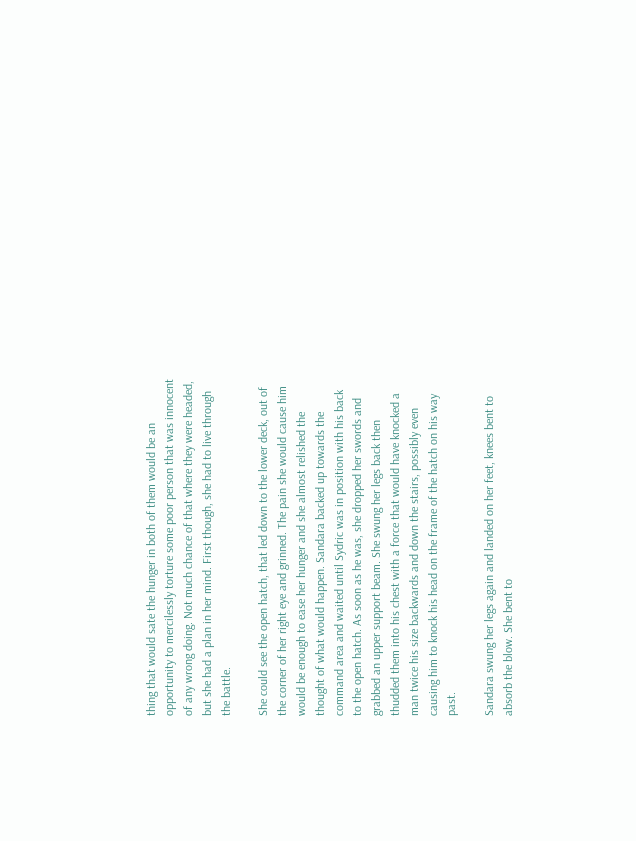thing that would sate the hunger in both of them would be an opportunity to mercilessly torture some poor person that was innocent of any wrong doing. Not much chance of that where they were headed, but she had a plan in her mind. First though, she had to live through the battle.

She could see the open hatch, that led down to the lower deck, out of the corner of her right eye and grinned. The pain she would cause him would be enough to ease her hunger and she almost relished the thought of what would happen. Sandara backed up towards the command area and waited until Sydric was in position with his back to the open hatch. As soon as he was, she dropped her swords and grabbed an upper support beam. She swung her legs back then thudded them into his chest with a force that would have knocked a man twice his size backwards and down the stairs, possibly even causing him to knock his head on the frame of the hatch on his way past.

Sandara swung her legs again and landed on her feet, knees bent to absorb the blow. She bent to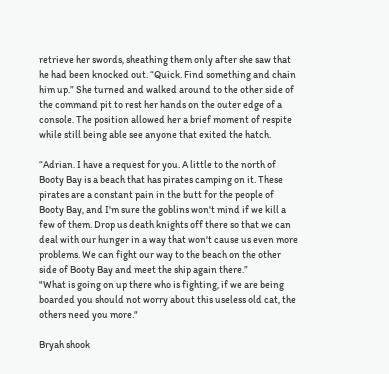retrieve her swords, sheathing them only after she saw that he had been knocked out. “Quick. Find something and chain him up.” She turned and walked around to the other side of the command pit to rest her hands on the outer edge of a console. The position allowed her a brief moment of respite while still being able see anyone that exited the hatch.

“Adrian. I have a request for you. A little to the north of Booty Bay is a beach that has pirates camping on it. These pirates are a constant pain in the butt for the people of Booty Bay, and I'm sure the goblins won't mind if we kill a few of them. Drop us death knights off there so that we can deal with our hunger in a way that won't cause us even more problems. We can fight our way to the beach on the other side of Booty Bay and meet the ship again there.”
"What is going on up there who is fighting, if we are being boarded you should not worry about this useless old cat, the others need you more."

Bryah shook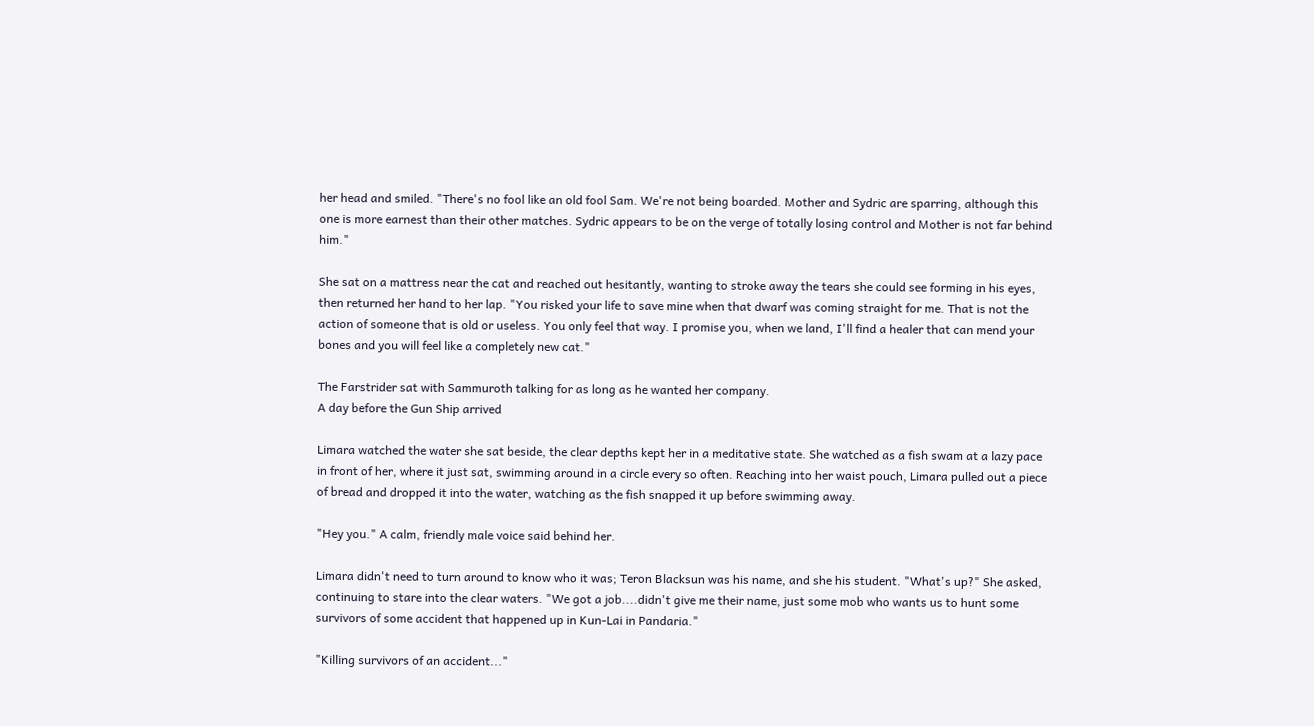her head and smiled. "There's no fool like an old fool Sam. We're not being boarded. Mother and Sydric are sparring, although this one is more earnest than their other matches. Sydric appears to be on the verge of totally losing control and Mother is not far behind him."

She sat on a mattress near the cat and reached out hesitantly, wanting to stroke away the tears she could see forming in his eyes, then returned her hand to her lap. "You risked your life to save mine when that dwarf was coming straight for me. That is not the action of someone that is old or useless. You only feel that way. I promise you, when we land, I'll find a healer that can mend your bones and you will feel like a completely new cat."

The Farstrider sat with Sammuroth talking for as long as he wanted her company.
A day before the Gun Ship arrived

Limara watched the water she sat beside, the clear depths kept her in a meditative state. She watched as a fish swam at a lazy pace in front of her, where it just sat, swimming around in a circle every so often. Reaching into her waist pouch, Limara pulled out a piece of bread and dropped it into the water, watching as the fish snapped it up before swimming away.

"Hey you." A calm, friendly male voice said behind her.

Limara didn't need to turn around to know who it was; Teron Blacksun was his name, and she his student. "What's up?" She asked, continuing to stare into the clear waters. "We got a job....didn't give me their name, just some mob who wants us to hunt some survivors of some accident that happened up in Kun-Lai in Pandaria."

"Killing survivors of an accident..."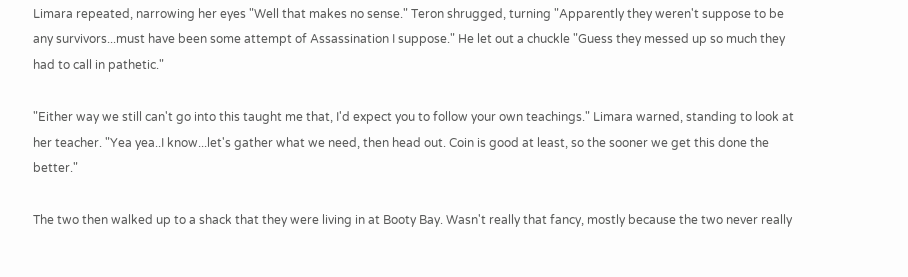Limara repeated, narrowing her eyes "Well that makes no sense." Teron shrugged, turning "Apparently they weren't suppose to be any survivors...must have been some attempt of Assassination I suppose." He let out a chuckle "Guess they messed up so much they had to call in pathetic."

"Either way we still can't go into this taught me that, I'd expect you to follow your own teachings." Limara warned, standing to look at her teacher. "Yea yea..I know...let's gather what we need, then head out. Coin is good at least, so the sooner we get this done the better."

The two then walked up to a shack that they were living in at Booty Bay. Wasn't really that fancy, mostly because the two never really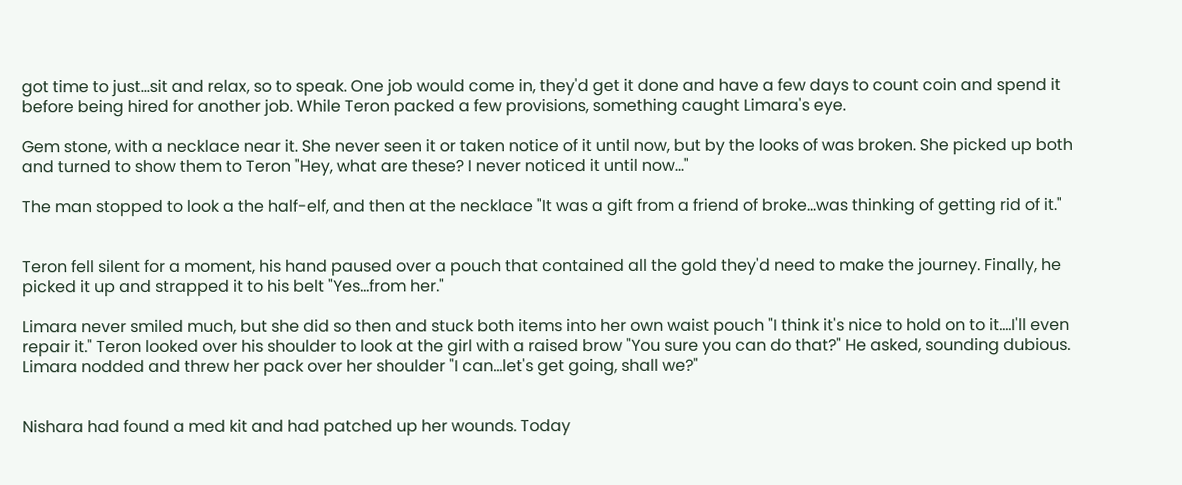got time to just...sit and relax, so to speak. One job would come in, they'd get it done and have a few days to count coin and spend it before being hired for another job. While Teron packed a few provisions, something caught Limara's eye.

Gem stone, with a necklace near it. She never seen it or taken notice of it until now, but by the looks of was broken. She picked up both and turned to show them to Teron "Hey, what are these? I never noticed it until now..."

The man stopped to look a the half-elf, and then at the necklace "It was a gift from a friend of broke...was thinking of getting rid of it."


Teron fell silent for a moment, his hand paused over a pouch that contained all the gold they'd need to make the journey. Finally, he picked it up and strapped it to his belt "Yes...from her."

Limara never smiled much, but she did so then and stuck both items into her own waist pouch "I think it's nice to hold on to it....I'll even repair it." Teron looked over his shoulder to look at the girl with a raised brow "You sure you can do that?" He asked, sounding dubious. Limara nodded and threw her pack over her shoulder "I can...let's get going, shall we?"


Nishara had found a med kit and had patched up her wounds. Today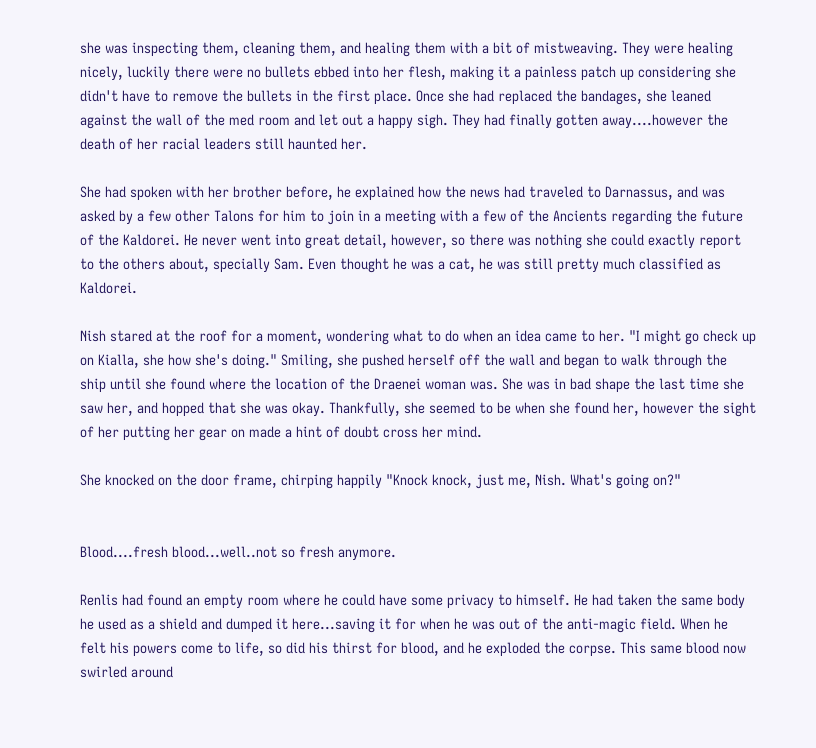she was inspecting them, cleaning them, and healing them with a bit of mistweaving. They were healing nicely, luckily there were no bullets ebbed into her flesh, making it a painless patch up considering she didn't have to remove the bullets in the first place. Once she had replaced the bandages, she leaned against the wall of the med room and let out a happy sigh. They had finally gotten away....however the death of her racial leaders still haunted her.

She had spoken with her brother before, he explained how the news had traveled to Darnassus, and was asked by a few other Talons for him to join in a meeting with a few of the Ancients regarding the future of the Kaldorei. He never went into great detail, however, so there was nothing she could exactly report to the others about, specially Sam. Even thought he was a cat, he was still pretty much classified as Kaldorei.

Nish stared at the roof for a moment, wondering what to do when an idea came to her. "I might go check up on Kialla, she how she's doing." Smiling, she pushed herself off the wall and began to walk through the ship until she found where the location of the Draenei woman was. She was in bad shape the last time she saw her, and hopped that she was okay. Thankfully, she seemed to be when she found her, however the sight of her putting her gear on made a hint of doubt cross her mind.

She knocked on the door frame, chirping happily "Knock knock, just me, Nish. What's going on?"


Blood....fresh blood...well..not so fresh anymore.

Renlis had found an empty room where he could have some privacy to himself. He had taken the same body he used as a shield and dumped it here...saving it for when he was out of the anti-magic field. When he felt his powers come to life, so did his thirst for blood, and he exploded the corpse. This same blood now swirled around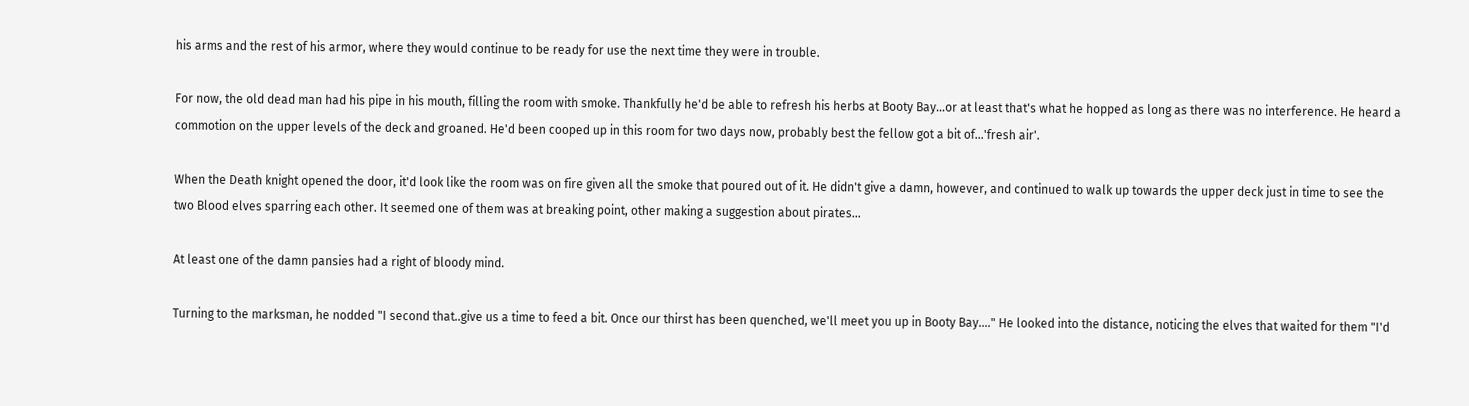his arms and the rest of his armor, where they would continue to be ready for use the next time they were in trouble.

For now, the old dead man had his pipe in his mouth, filling the room with smoke. Thankfully he'd be able to refresh his herbs at Booty Bay...or at least that's what he hopped as long as there was no interference. He heard a commotion on the upper levels of the deck and groaned. He'd been cooped up in this room for two days now, probably best the fellow got a bit of...'fresh air'.

When the Death knight opened the door, it'd look like the room was on fire given all the smoke that poured out of it. He didn't give a damn, however, and continued to walk up towards the upper deck just in time to see the two Blood elves sparring each other. It seemed one of them was at breaking point, other making a suggestion about pirates...

At least one of the damn pansies had a right of bloody mind.

Turning to the marksman, he nodded "I second that..give us a time to feed a bit. Once our thirst has been quenched, we'll meet you up in Booty Bay...." He looked into the distance, noticing the elves that waited for them "I'd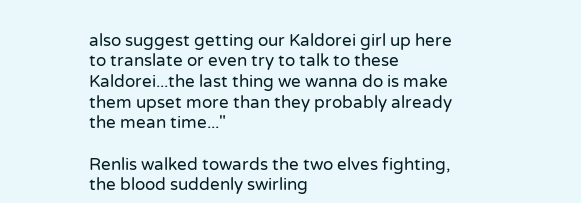also suggest getting our Kaldorei girl up here to translate or even try to talk to these Kaldorei...the last thing we wanna do is make them upset more than they probably already the mean time..."

Renlis walked towards the two elves fighting, the blood suddenly swirling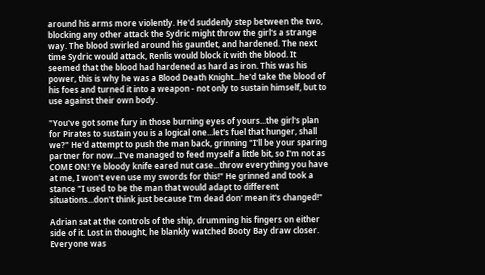around his arms more violently. He'd suddenly step between the two, blocking any other attack the Sydric might throw the girl's a strange way. The blood swirled around his gauntlet, and hardened. The next time Sydric would attack, Renlis would block it with the blood. It seemed that the blood had hardened as hard as iron. This was his power, this is why he was a Blood Death Knight...he'd take the blood of his foes and turned it into a weapon - not only to sustain himself, but to use against their own body.

"You've got some fury in those burning eyes of yours...the girl's plan for Pirates to sustain you is a logical one...let's fuel that hunger, shall we?" He'd attempt to push the man back, grinning "I'll be your sparing partner for now...I've managed to feed myself a little bit, so I'm not as COME ON! Ye bloody knife eared nut case...throw everything you have at me, I won't even use my swords for this!" He grinned and took a stance "I used to be the man that would adapt to different situations...don't think just because I'm dead don' mean it's changed!"

Adrian sat at the controls of the ship, drumming his fingers on either side of it. Lost in thought, he blankly watched Booty Bay draw closer. Everyone was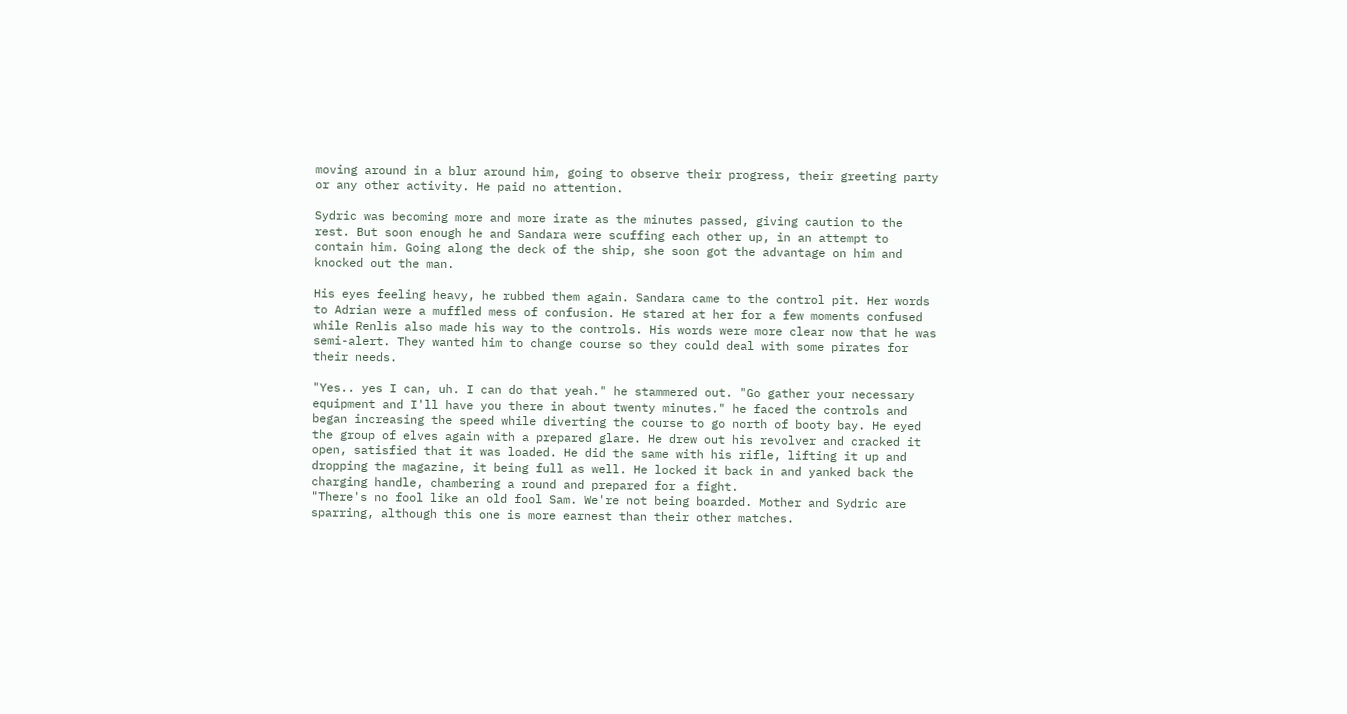moving around in a blur around him, going to observe their progress, their greeting party or any other activity. He paid no attention.

Sydric was becoming more and more irate as the minutes passed, giving caution to the rest. But soon enough he and Sandara were scuffing each other up, in an attempt to contain him. Going along the deck of the ship, she soon got the advantage on him and knocked out the man.

His eyes feeling heavy, he rubbed them again. Sandara came to the control pit. Her words to Adrian were a muffled mess of confusion. He stared at her for a few moments confused while Renlis also made his way to the controls. His words were more clear now that he was semi-alert. They wanted him to change course so they could deal with some pirates for their needs.

"Yes.. yes I can, uh. I can do that yeah." he stammered out. "Go gather your necessary equipment and I'll have you there in about twenty minutes." he faced the controls and began increasing the speed while diverting the course to go north of booty bay. He eyed the group of elves again with a prepared glare. He drew out his revolver and cracked it open, satisfied that it was loaded. He did the same with his rifle, lifting it up and dropping the magazine, it being full as well. He locked it back in and yanked back the charging handle, chambering a round and prepared for a fight.
"There's no fool like an old fool Sam. We're not being boarded. Mother and Sydric are sparring, although this one is more earnest than their other matches.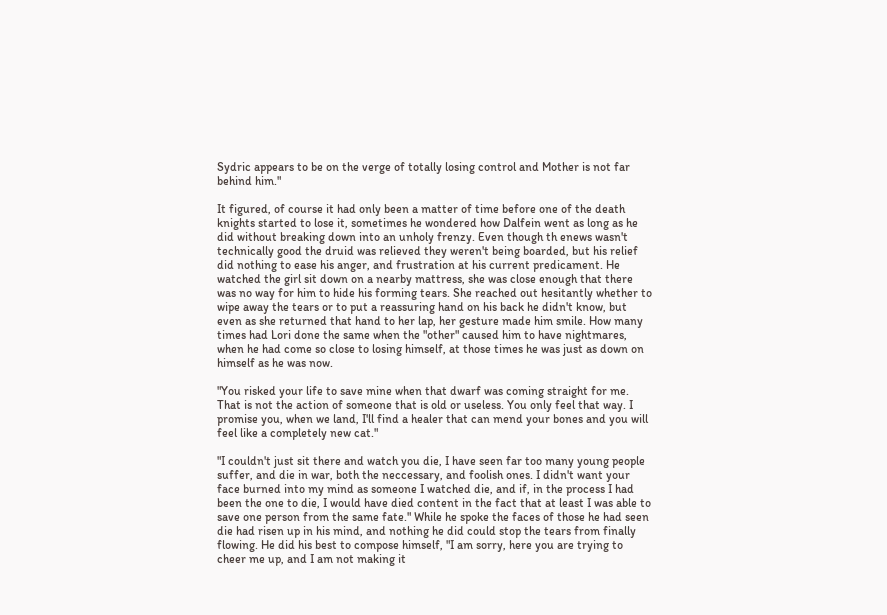Sydric appears to be on the verge of totally losing control and Mother is not far behind him."

It figured, of course it had only been a matter of time before one of the death knights started to lose it, sometimes he wondered how Dalfein went as long as he did without breaking down into an unholy frenzy. Even though th enews wasn't technically good the druid was relieved they weren't being boarded, but his relief did nothing to ease his anger, and frustration at his current predicament. He watched the girl sit down on a nearby mattress, she was close enough that there was no way for him to hide his forming tears. She reached out hesitantly whether to wipe away the tears or to put a reassuring hand on his back he didn't know, but even as she returned that hand to her lap, her gesture made him smile. How many times had Lori done the same when the "other" caused him to have nightmares, when he had come so close to losing himself, at those times he was just as down on himself as he was now.

"You risked your life to save mine when that dwarf was coming straight for me. That is not the action of someone that is old or useless. You only feel that way. I promise you, when we land, I'll find a healer that can mend your bones and you will feel like a completely new cat."

"I couldn't just sit there and watch you die, I have seen far too many young people suffer, and die in war, both the neccessary, and foolish ones. I didn't want your face burned into my mind as someone I watched die, and if, in the process I had been the one to die, I would have died content in the fact that at least I was able to save one person from the same fate." While he spoke the faces of those he had seen die had risen up in his mind, and nothing he did could stop the tears from finally flowing. He did his best to compose himself, "I am sorry, here you are trying to cheer me up, and I am not making it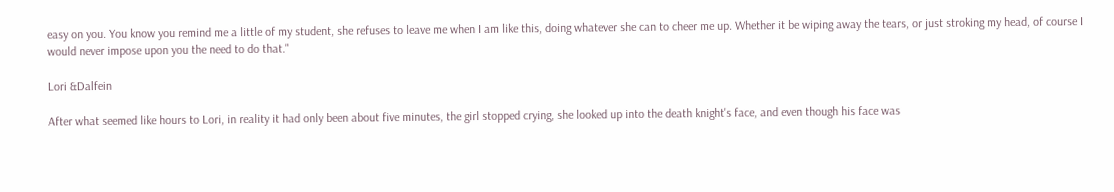easy on you. You know you remind me a little of my student, she refuses to leave me when I am like this, doing whatever she can to cheer me up. Whether it be wiping away the tears, or just stroking my head, of course I would never impose upon you the need to do that."

Lori &Dalfein

After what seemed like hours to Lori, in reality it had only been about five minutes, the girl stopped crying, she looked up into the death knight's face, and even though his face was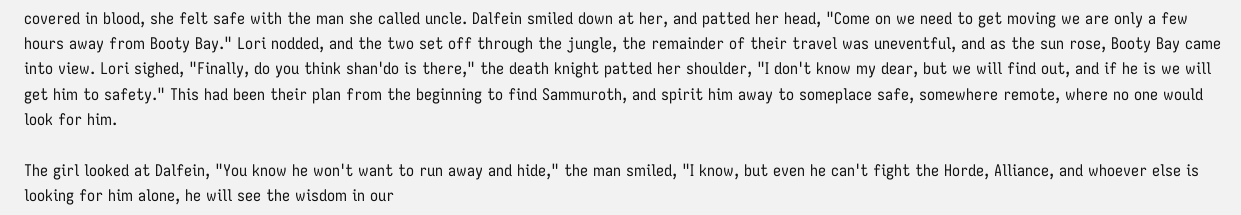covered in blood, she felt safe with the man she called uncle. Dalfein smiled down at her, and patted her head, "Come on we need to get moving we are only a few hours away from Booty Bay." Lori nodded, and the two set off through the jungle, the remainder of their travel was uneventful, and as the sun rose, Booty Bay came into view. Lori sighed, "Finally, do you think shan'do is there," the death knight patted her shoulder, "I don't know my dear, but we will find out, and if he is we will get him to safety." This had been their plan from the beginning to find Sammuroth, and spirit him away to someplace safe, somewhere remote, where no one would look for him.

The girl looked at Dalfein, "You know he won't want to run away and hide," the man smiled, "I know, but even he can't fight the Horde, Alliance, and whoever else is looking for him alone, he will see the wisdom in our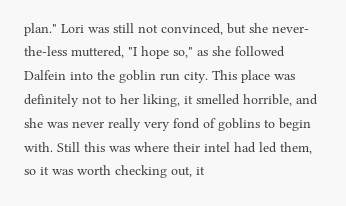plan." Lori was still not convinced, but she never-the-less muttered, "I hope so," as she followed Dalfein into the goblin run city. This place was definitely not to her liking, it smelled horrible, and she was never really very fond of goblins to begin with. Still this was where their intel had led them, so it was worth checking out, it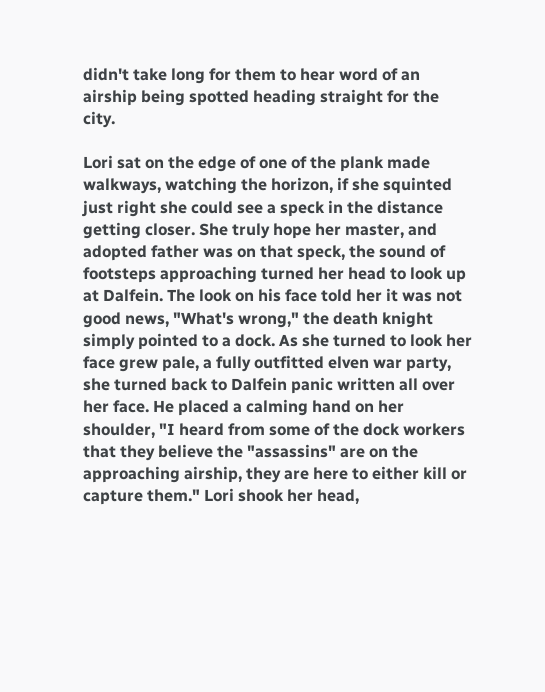didn't take long for them to hear word of an airship being spotted heading straight for the city.

Lori sat on the edge of one of the plank made walkways, watching the horizon, if she squinted just right she could see a speck in the distance getting closer. She truly hope her master, and adopted father was on that speck, the sound of footsteps approaching turned her head to look up at Dalfein. The look on his face told her it was not good news, "What's wrong," the death knight simply pointed to a dock. As she turned to look her face grew pale, a fully outfitted elven war party, she turned back to Dalfein panic written all over her face. He placed a calming hand on her shoulder, "I heard from some of the dock workers that they believe the "assassins" are on the approaching airship, they are here to either kill or capture them." Lori shook her head,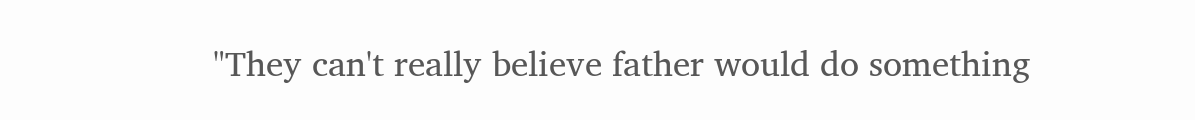"They can't really believe father would do something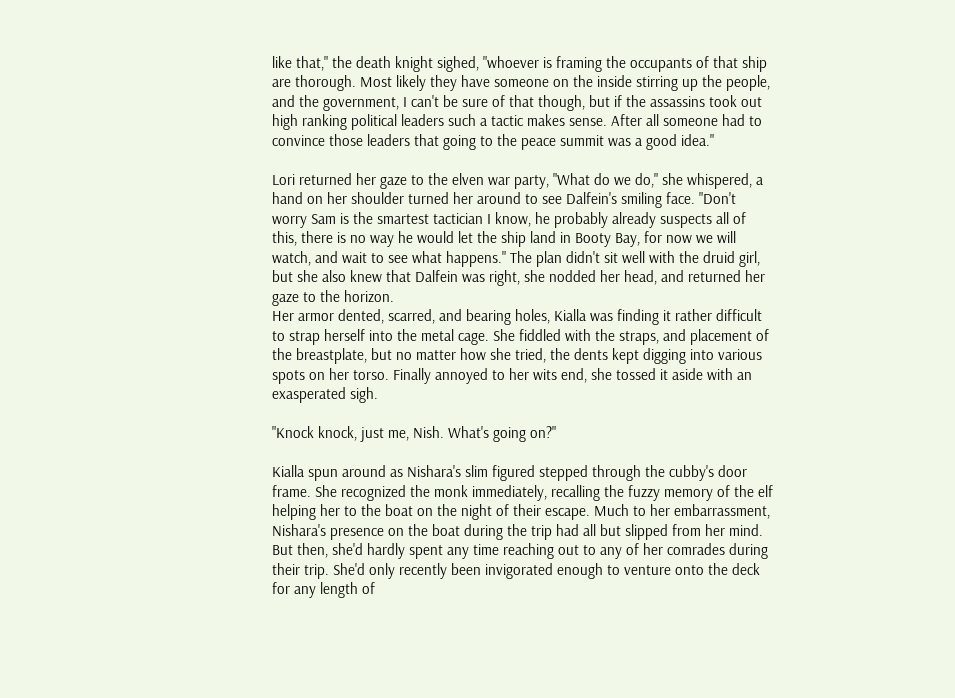like that," the death knight sighed, "whoever is framing the occupants of that ship are thorough. Most likely they have someone on the inside stirring up the people, and the government, I can't be sure of that though, but if the assassins took out high ranking political leaders such a tactic makes sense. After all someone had to convince those leaders that going to the peace summit was a good idea."

Lori returned her gaze to the elven war party, "What do we do," she whispered, a hand on her shoulder turned her around to see Dalfein's smiling face. "Don't worry Sam is the smartest tactician I know, he probably already suspects all of this, there is no way he would let the ship land in Booty Bay, for now we will watch, and wait to see what happens." The plan didn't sit well with the druid girl, but she also knew that Dalfein was right, she nodded her head, and returned her gaze to the horizon.
Her armor dented, scarred, and bearing holes, Kialla was finding it rather difficult to strap herself into the metal cage. She fiddled with the straps, and placement of the breastplate, but no matter how she tried, the dents kept digging into various spots on her torso. Finally annoyed to her wits end, she tossed it aside with an exasperated sigh.

"Knock knock, just me, Nish. What's going on?"

Kialla spun around as Nishara's slim figured stepped through the cubby's door frame. She recognized the monk immediately, recalling the fuzzy memory of the elf helping her to the boat on the night of their escape. Much to her embarrassment, Nishara's presence on the boat during the trip had all but slipped from her mind. But then, she'd hardly spent any time reaching out to any of her comrades during their trip. She'd only recently been invigorated enough to venture onto the deck for any length of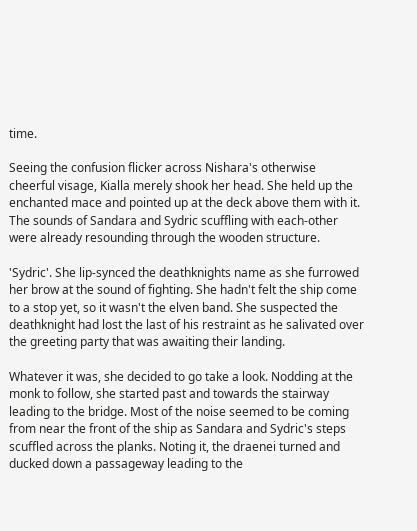time.

Seeing the confusion flicker across Nishara's otherwise cheerful visage, Kialla merely shook her head. She held up the enchanted mace and pointed up at the deck above them with it. The sounds of Sandara and Sydric scuffling with each-other were already resounding through the wooden structure.

'Sydric'. She lip-synced the deathknights name as she furrowed her brow at the sound of fighting. She hadn't felt the ship come to a stop yet, so it wasn't the elven band. She suspected the deathknight had lost the last of his restraint as he salivated over the greeting party that was awaiting their landing.

Whatever it was, she decided to go take a look. Nodding at the monk to follow, she started past and towards the stairway leading to the bridge. Most of the noise seemed to be coming from near the front of the ship as Sandara and Sydric's steps scuffled across the planks. Noting it, the draenei turned and ducked down a passageway leading to the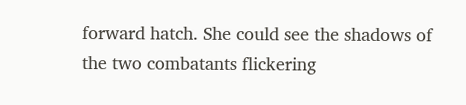forward hatch. She could see the shadows of the two combatants flickering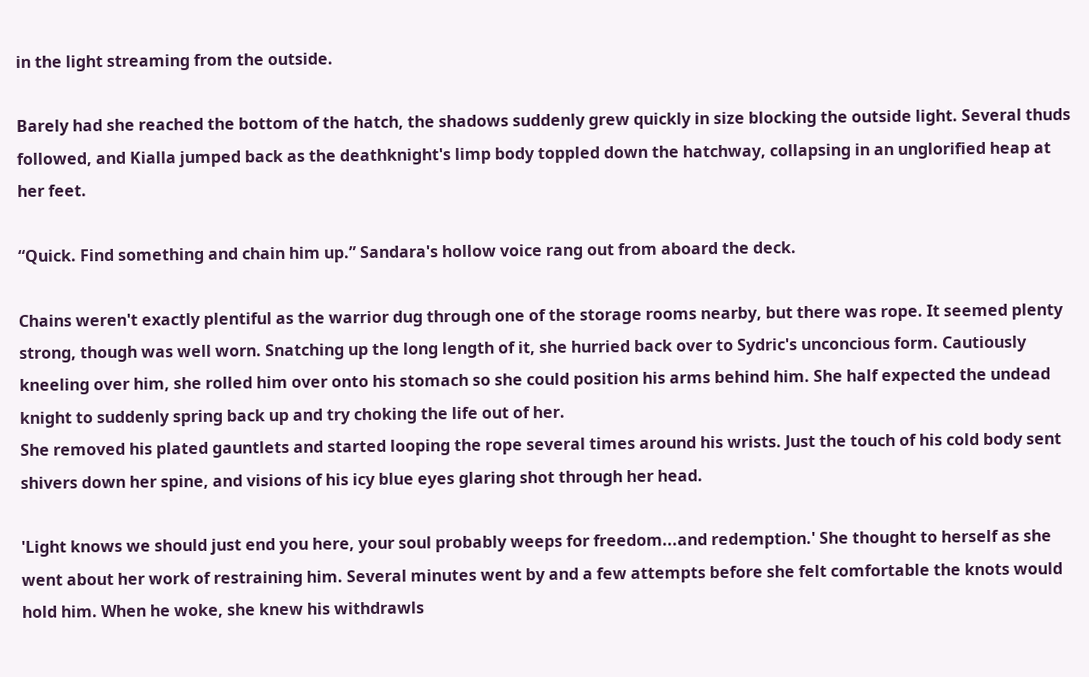in the light streaming from the outside.

Barely had she reached the bottom of the hatch, the shadows suddenly grew quickly in size blocking the outside light. Several thuds followed, and Kialla jumped back as the deathknight's limp body toppled down the hatchway, collapsing in an unglorified heap at her feet.

“Quick. Find something and chain him up.” Sandara's hollow voice rang out from aboard the deck.

Chains weren't exactly plentiful as the warrior dug through one of the storage rooms nearby, but there was rope. It seemed plenty strong, though was well worn. Snatching up the long length of it, she hurried back over to Sydric's unconcious form. Cautiously kneeling over him, she rolled him over onto his stomach so she could position his arms behind him. She half expected the undead knight to suddenly spring back up and try choking the life out of her.
She removed his plated gauntlets and started looping the rope several times around his wrists. Just the touch of his cold body sent shivers down her spine, and visions of his icy blue eyes glaring shot through her head.

'Light knows we should just end you here, your soul probably weeps for freedom...and redemption.' She thought to herself as she went about her work of restraining him. Several minutes went by and a few attempts before she felt comfortable the knots would hold him. When he woke, she knew his withdrawls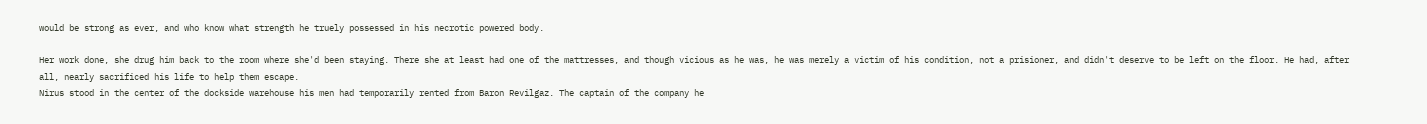would be strong as ever, and who know what strength he truely possessed in his necrotic powered body.

Her work done, she drug him back to the room where she'd been staying. There she at least had one of the mattresses, and though vicious as he was, he was merely a victim of his condition, not a prisioner, and didn't deserve to be left on the floor. He had, after all, nearly sacrificed his life to help them escape.
Nirus stood in the center of the dockside warehouse his men had temporarily rented from Baron Revilgaz. The captain of the company he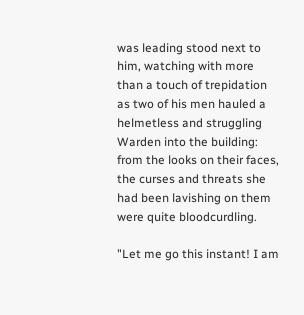was leading stood next to him, watching with more than a touch of trepidation as two of his men hauled a helmetless and struggling Warden into the building: from the looks on their faces, the curses and threats she had been lavishing on them were quite bloodcurdling.

"Let me go this instant! I am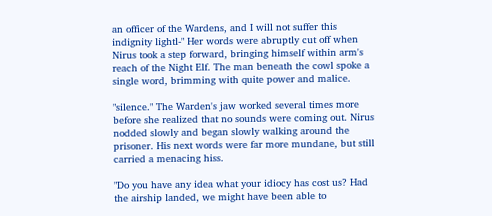an officer of the Wardens, and I will not suffer this indignity lightl-" Her words were abruptly cut off when Nirus took a step forward, bringing himself within arm's reach of the Night Elf. The man beneath the cowl spoke a single word, brimming with quite power and malice.

"silence." The Warden's jaw worked several times more before she realized that no sounds were coming out. Nirus nodded slowly and began slowly walking around the prisoner. His next words were far more mundane, but still carried a menacing hiss.

"Do you have any idea what your idiocy has cost us? Had the airship landed, we might have been able to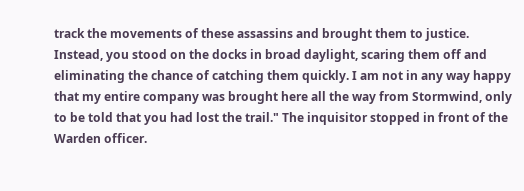track the movements of these assassins and brought them to justice. Instead, you stood on the docks in broad daylight, scaring them off and eliminating the chance of catching them quickly. I am not in any way happy that my entire company was brought here all the way from Stormwind, only to be told that you had lost the trail." The inquisitor stopped in front of the Warden officer.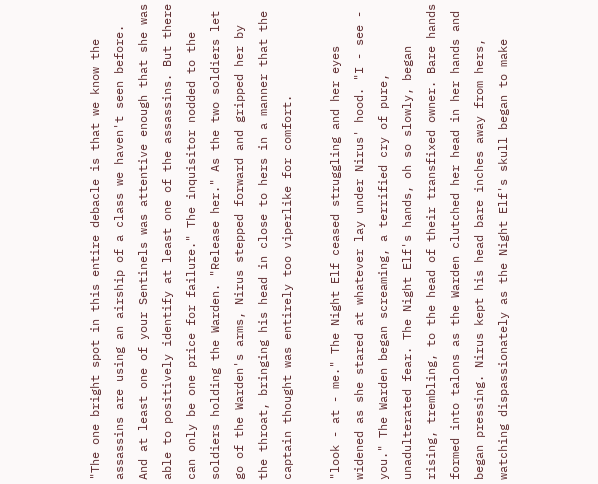"The one bright spot in this entire debacle is that we know the assassins are using an airship of a class we haven't seen before. And at least one of your Sentinels was attentive enough that she was able to positively identify at least one of the assassins. But there can only be one price for failure." The inquisitor nodded to the soldiers holding the Warden. "Release her." As the two soldiers let go of the Warden's arms, Nirus stepped forward and gripped her by the throat, bringing his head in close to hers in a manner that the captain thought was entirely too viperlike for comfort.

"look - at - me." The Night Elf ceased struggling and her eyes widened as she stared at whatever lay under Nirus' hood. "I - see - you." The Warden began screaming, a terrified cry of pure, unadulterated fear. The Night Elf's hands, oh so slowly, began rising, trembling, to the head of their transfixed owner. Bare hands formed into talons as the Warden clutched her head in her hands and began pressing. Nirus kept his head bare inches away from hers, watching dispassionately as the Night Elf's skull began to make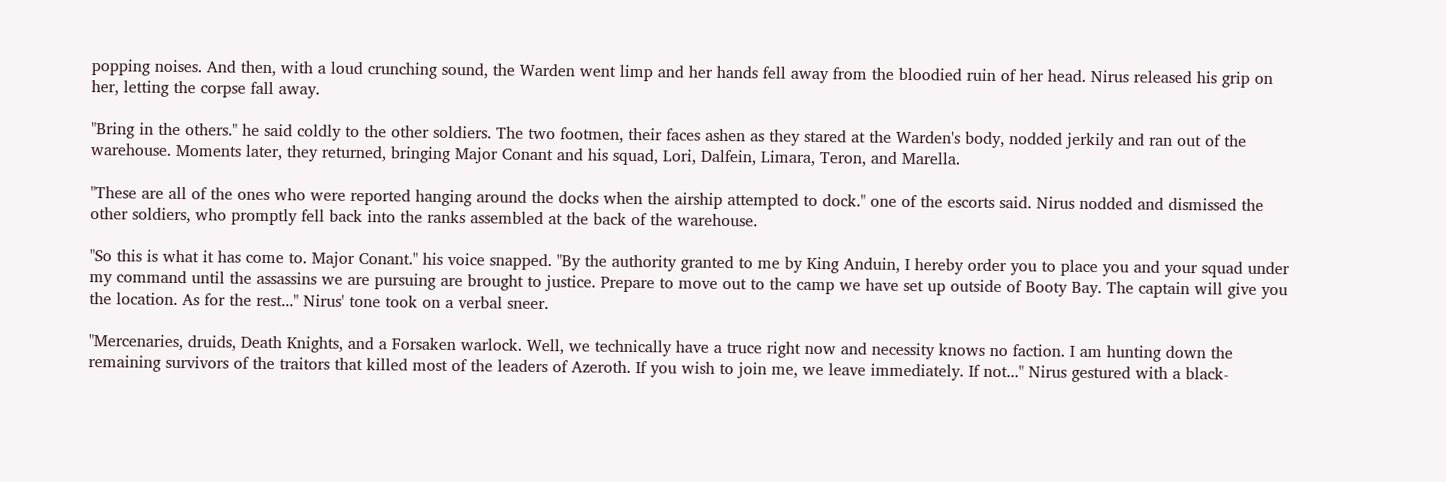popping noises. And then, with a loud crunching sound, the Warden went limp and her hands fell away from the bloodied ruin of her head. Nirus released his grip on her, letting the corpse fall away.

"Bring in the others." he said coldly to the other soldiers. The two footmen, their faces ashen as they stared at the Warden's body, nodded jerkily and ran out of the warehouse. Moments later, they returned, bringing Major Conant and his squad, Lori, Dalfein, Limara, Teron, and Marella.

"These are all of the ones who were reported hanging around the docks when the airship attempted to dock." one of the escorts said. Nirus nodded and dismissed the other soldiers, who promptly fell back into the ranks assembled at the back of the warehouse.

"So this is what it has come to. Major Conant." his voice snapped. "By the authority granted to me by King Anduin, I hereby order you to place you and your squad under my command until the assassins we are pursuing are brought to justice. Prepare to move out to the camp we have set up outside of Booty Bay. The captain will give you the location. As for the rest..." Nirus' tone took on a verbal sneer.

"Mercenaries, druids, Death Knights, and a Forsaken warlock. Well, we technically have a truce right now and necessity knows no faction. I am hunting down the remaining survivors of the traitors that killed most of the leaders of Azeroth. If you wish to join me, we leave immediately. If not..." Nirus gestured with a black-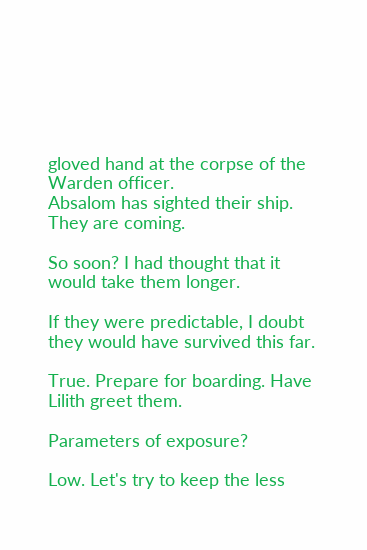gloved hand at the corpse of the Warden officer.
Absalom has sighted their ship. They are coming.

So soon? I had thought that it would take them longer.

If they were predictable, I doubt they would have survived this far.

True. Prepare for boarding. Have Lilith greet them.

Parameters of exposure?

Low. Let's try to keep the less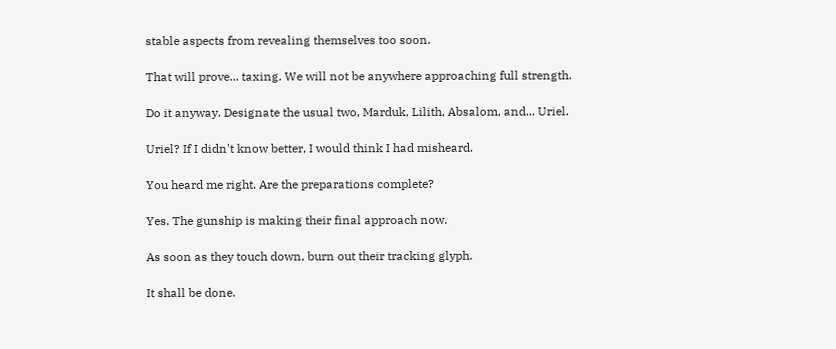stable aspects from revealing themselves too soon.

That will prove... taxing. We will not be anywhere approaching full strength.

Do it anyway. Designate the usual two, Marduk, Lilith, Absalom, and... Uriel.

Uriel? If I didn't know better, I would think I had misheard.

You heard me right. Are the preparations complete?

Yes. The gunship is making their final approach now.

As soon as they touch down, burn out their tracking glyph.

It shall be done.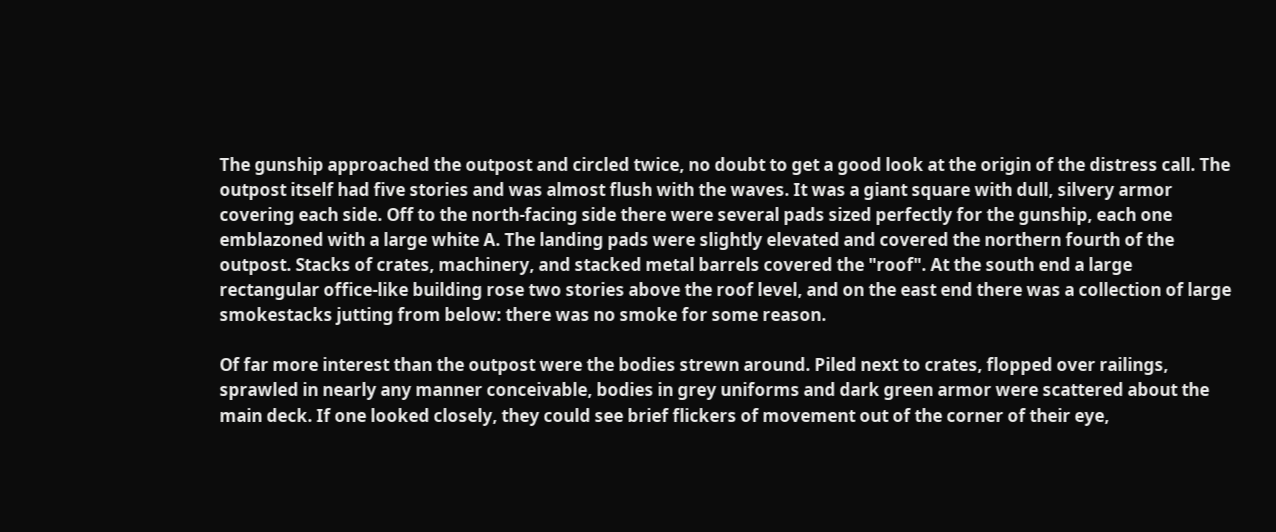The gunship approached the outpost and circled twice, no doubt to get a good look at the origin of the distress call. The outpost itself had five stories and was almost flush with the waves. It was a giant square with dull, silvery armor covering each side. Off to the north-facing side there were several pads sized perfectly for the gunship, each one emblazoned with a large white A. The landing pads were slightly elevated and covered the northern fourth of the outpost. Stacks of crates, machinery, and stacked metal barrels covered the "roof". At the south end a large rectangular office-like building rose two stories above the roof level, and on the east end there was a collection of large smokestacks jutting from below: there was no smoke for some reason.

Of far more interest than the outpost were the bodies strewn around. Piled next to crates, flopped over railings, sprawled in nearly any manner conceivable, bodies in grey uniforms and dark green armor were scattered about the main deck. If one looked closely, they could see brief flickers of movement out of the corner of their eye,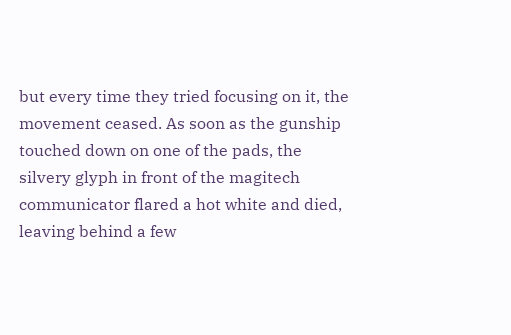but every time they tried focusing on it, the movement ceased. As soon as the gunship touched down on one of the pads, the silvery glyph in front of the magitech communicator flared a hot white and died, leaving behind a few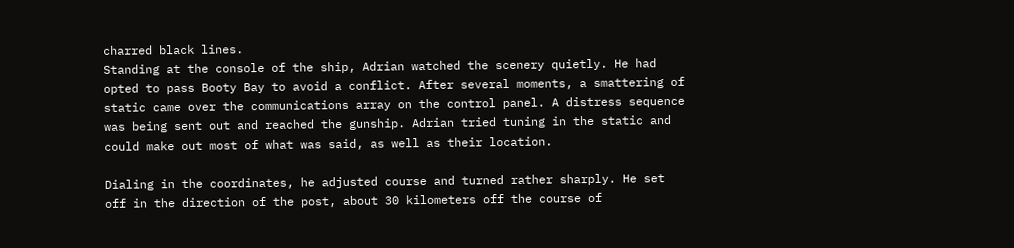charred black lines.
Standing at the console of the ship, Adrian watched the scenery quietly. He had opted to pass Booty Bay to avoid a conflict. After several moments, a smattering of static came over the communications array on the control panel. A distress sequence was being sent out and reached the gunship. Adrian tried tuning in the static and could make out most of what was said, as well as their location.

Dialing in the coordinates, he adjusted course and turned rather sharply. He set off in the direction of the post, about 30 kilometers off the course of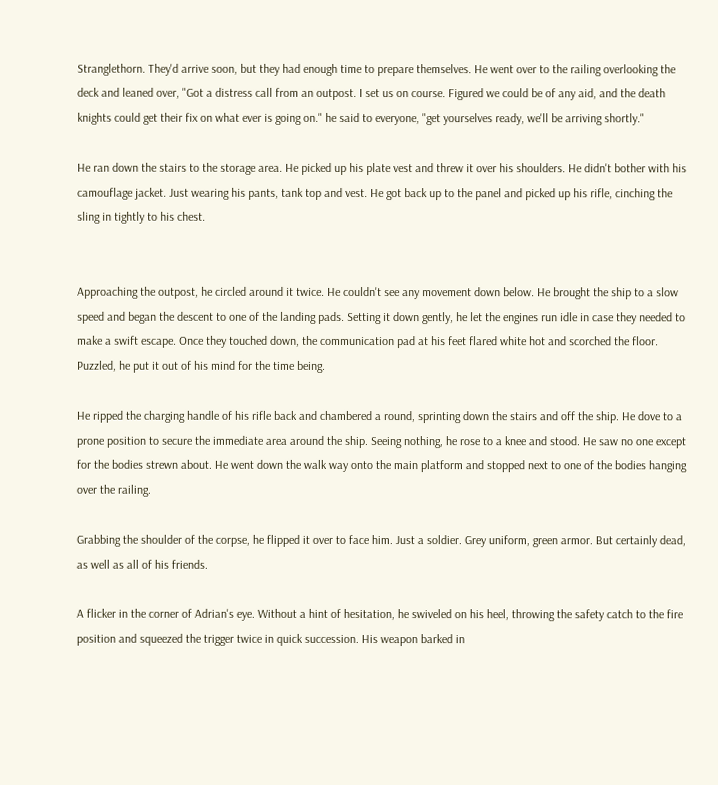Stranglethorn. They'd arrive soon, but they had enough time to prepare themselves. He went over to the railing overlooking the deck and leaned over, "Got a distress call from an outpost. I set us on course. Figured we could be of any aid, and the death knights could get their fix on what ever is going on." he said to everyone, "get yourselves ready, we'll be arriving shortly."

He ran down the stairs to the storage area. He picked up his plate vest and threw it over his shoulders. He didn't bother with his camouflage jacket. Just wearing his pants, tank top and vest. He got back up to the panel and picked up his rifle, cinching the sling in tightly to his chest.


Approaching the outpost, he circled around it twice. He couldn't see any movement down below. He brought the ship to a slow speed and began the descent to one of the landing pads. Setting it down gently, he let the engines run idle in case they needed to make a swift escape. Once they touched down, the communication pad at his feet flared white hot and scorched the floor. Puzzled, he put it out of his mind for the time being.

He ripped the charging handle of his rifle back and chambered a round, sprinting down the stairs and off the ship. He dove to a prone position to secure the immediate area around the ship. Seeing nothing, he rose to a knee and stood. He saw no one except for the bodies strewn about. He went down the walk way onto the main platform and stopped next to one of the bodies hanging over the railing.

Grabbing the shoulder of the corpse, he flipped it over to face him. Just a soldier. Grey uniform, green armor. But certainly dead, as well as all of his friends.

A flicker in the corner of Adrian's eye. Without a hint of hesitation, he swiveled on his heel, throwing the safety catch to the fire position and squeezed the trigger twice in quick succession. His weapon barked in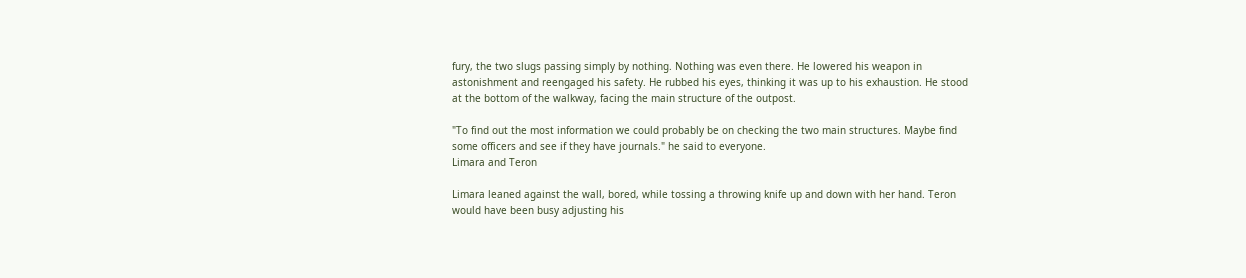fury, the two slugs passing simply by nothing. Nothing was even there. He lowered his weapon in astonishment and reengaged his safety. He rubbed his eyes, thinking it was up to his exhaustion. He stood at the bottom of the walkway, facing the main structure of the outpost.

"To find out the most information we could probably be on checking the two main structures. Maybe find some officers and see if they have journals." he said to everyone.
Limara and Teron

Limara leaned against the wall, bored, while tossing a throwing knife up and down with her hand. Teron would have been busy adjusting his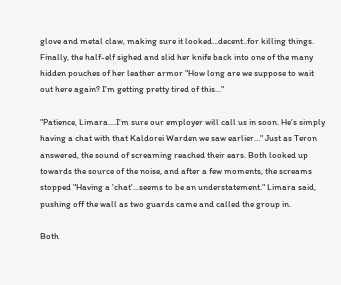glove and metal claw, making sure it looked...decent..for killing things. Finally, the half-elf sighed and slid her knife back into one of the many hidden pouches of her leather armor "How long are we suppose to wait out here again? I'm getting pretty tired of this..."

"Patience, Limara....I'm sure our employer will call us in soon. He's simply having a chat with that Kaldorei Warden we saw earlier..." Just as Teron answered, the sound of screaming reached their ears. Both looked up towards the source of the noise, and after a few moments, the screams stopped "Having a 'chat'...seems to be an understatement." Limara said, pushing off the wall as two guards came and called the group in.

Both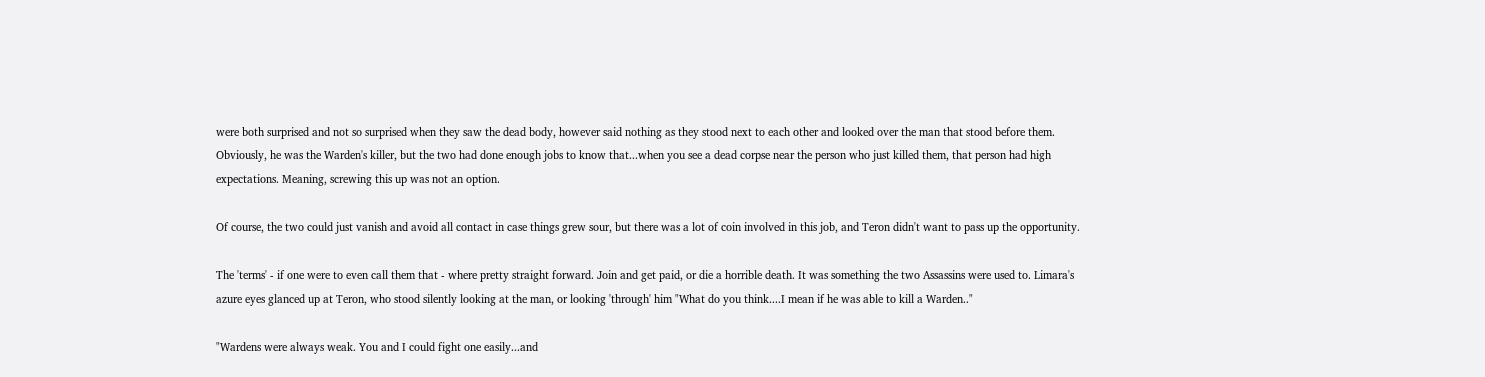were both surprised and not so surprised when they saw the dead body, however said nothing as they stood next to each other and looked over the man that stood before them. Obviously, he was the Warden's killer, but the two had done enough jobs to know that...when you see a dead corpse near the person who just killed them, that person had high expectations. Meaning, screwing this up was not an option.

Of course, the two could just vanish and avoid all contact in case things grew sour, but there was a lot of coin involved in this job, and Teron didn't want to pass up the opportunity.

The 'terms' - if one were to even call them that - where pretty straight forward. Join and get paid, or die a horrible death. It was something the two Assassins were used to. Limara's azure eyes glanced up at Teron, who stood silently looking at the man, or looking 'through' him "What do you think....I mean if he was able to kill a Warden.."

"Wardens were always weak. You and I could fight one easily...and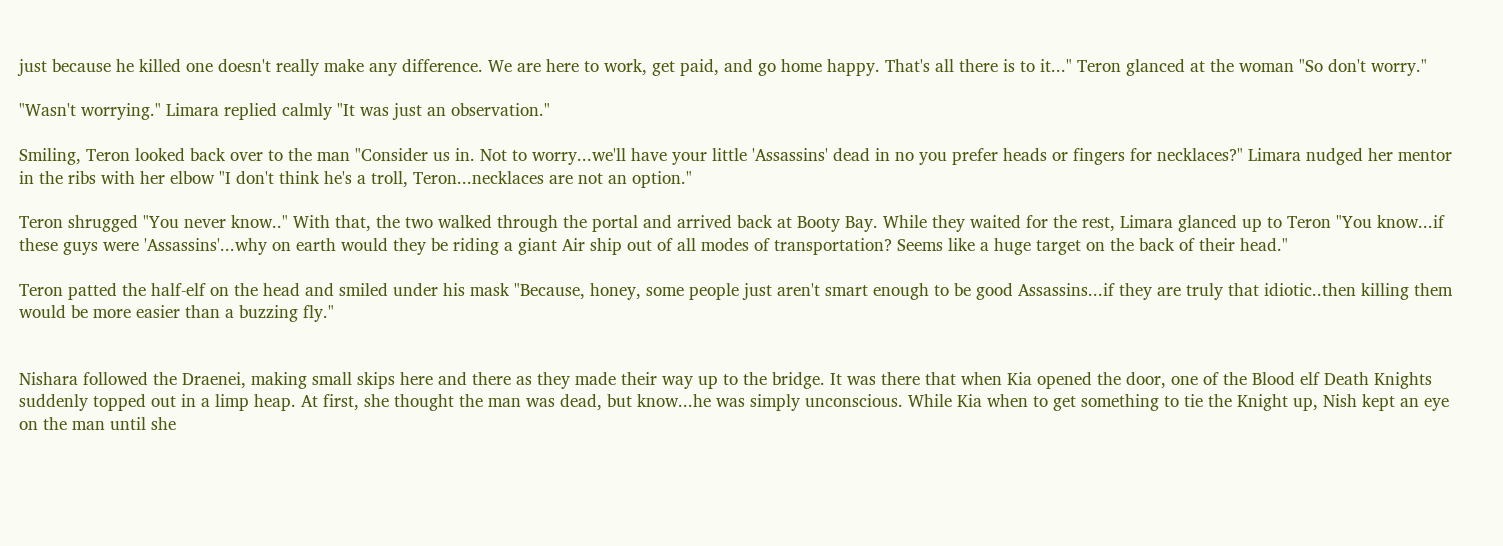just because he killed one doesn't really make any difference. We are here to work, get paid, and go home happy. That's all there is to it..." Teron glanced at the woman "So don't worry."

"Wasn't worrying." Limara replied calmly "It was just an observation."

Smiling, Teron looked back over to the man "Consider us in. Not to worry...we'll have your little 'Assassins' dead in no you prefer heads or fingers for necklaces?" Limara nudged her mentor in the ribs with her elbow "I don't think he's a troll, Teron...necklaces are not an option."

Teron shrugged "You never know.." With that, the two walked through the portal and arrived back at Booty Bay. While they waited for the rest, Limara glanced up to Teron "You know...if these guys were 'Assassins'...why on earth would they be riding a giant Air ship out of all modes of transportation? Seems like a huge target on the back of their head."

Teron patted the half-elf on the head and smiled under his mask "Because, honey, some people just aren't smart enough to be good Assassins...if they are truly that idiotic..then killing them would be more easier than a buzzing fly."


Nishara followed the Draenei, making small skips here and there as they made their way up to the bridge. It was there that when Kia opened the door, one of the Blood elf Death Knights suddenly topped out in a limp heap. At first, she thought the man was dead, but know...he was simply unconscious. While Kia when to get something to tie the Knight up, Nish kept an eye on the man until she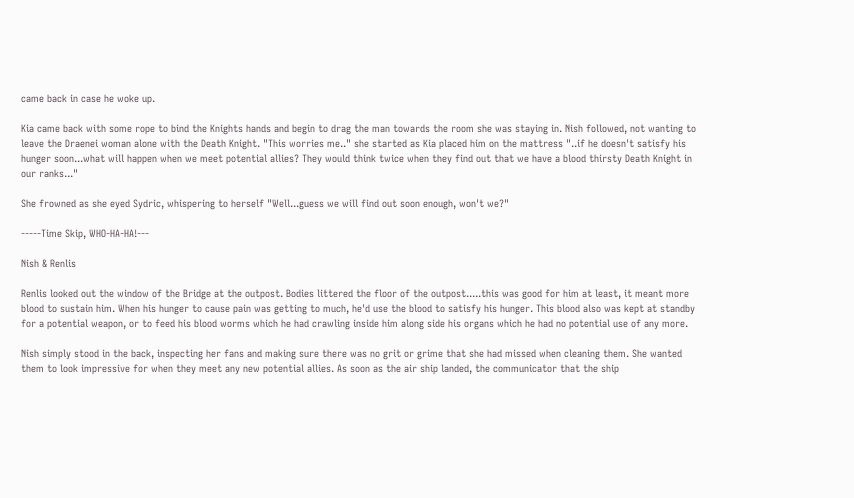came back in case he woke up.

Kia came back with some rope to bind the Knights hands and begin to drag the man towards the room she was staying in. Nish followed, not wanting to leave the Draenei woman alone with the Death Knight. "This worries me.." she started as Kia placed him on the mattress "..if he doesn't satisfy his hunger soon...what will happen when we meet potential allies? They would think twice when they find out that we have a blood thirsty Death Knight in our ranks..."

She frowned as she eyed Sydric, whispering to herself "Well...guess we will find out soon enough, won't we?"

-----Time Skip, WHO-HA-HA!---

Nish & Renlis

Renlis looked out the window of the Bridge at the outpost. Bodies littered the floor of the outpost.....this was good for him at least, it meant more blood to sustain him. When his hunger to cause pain was getting to much, he'd use the blood to satisfy his hunger. This blood also was kept at standby for a potential weapon, or to feed his blood worms which he had crawling inside him along side his organs which he had no potential use of any more.

Nish simply stood in the back, inspecting her fans and making sure there was no grit or grime that she had missed when cleaning them. She wanted them to look impressive for when they meet any new potential allies. As soon as the air ship landed, the communicator that the ship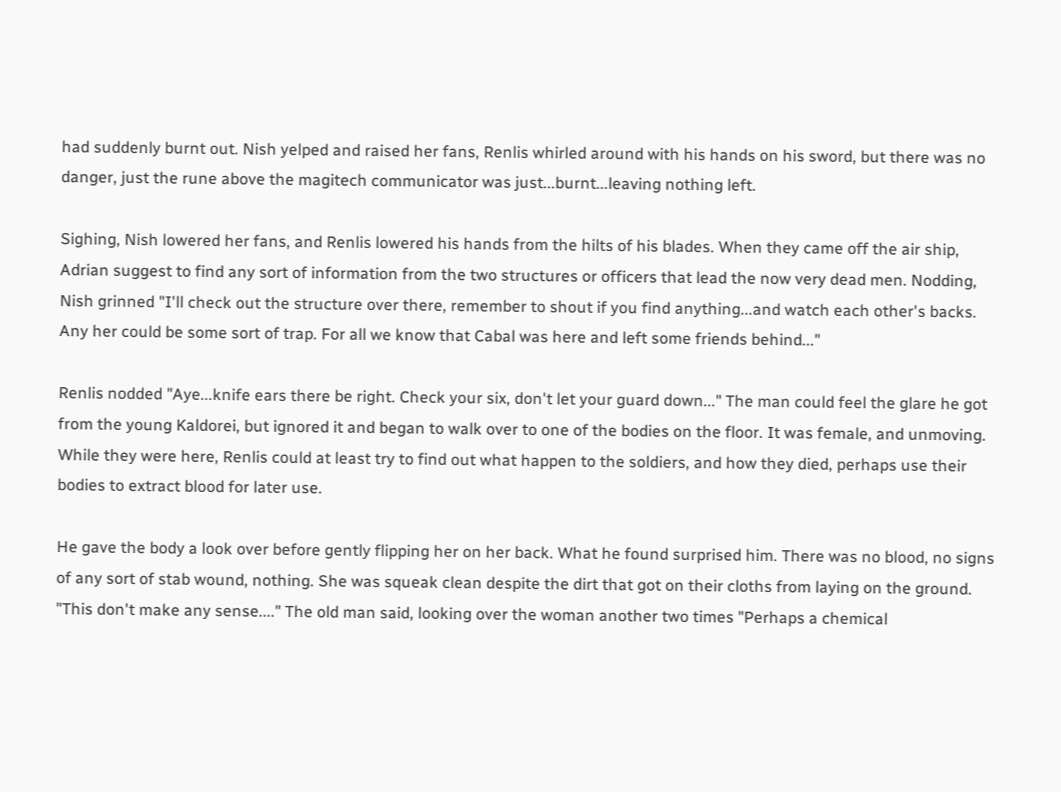had suddenly burnt out. Nish yelped and raised her fans, Renlis whirled around with his hands on his sword, but there was no danger, just the rune above the magitech communicator was just...burnt...leaving nothing left.

Sighing, Nish lowered her fans, and Renlis lowered his hands from the hilts of his blades. When they came off the air ship, Adrian suggest to find any sort of information from the two structures or officers that lead the now very dead men. Nodding, Nish grinned "I'll check out the structure over there, remember to shout if you find anything...and watch each other's backs. Any her could be some sort of trap. For all we know that Cabal was here and left some friends behind..."

Renlis nodded "Aye...knife ears there be right. Check your six, don't let your guard down..." The man could feel the glare he got from the young Kaldorei, but ignored it and began to walk over to one of the bodies on the floor. It was female, and unmoving. While they were here, Renlis could at least try to find out what happen to the soldiers, and how they died, perhaps use their bodies to extract blood for later use.

He gave the body a look over before gently flipping her on her back. What he found surprised him. There was no blood, no signs of any sort of stab wound, nothing. She was squeak clean despite the dirt that got on their cloths from laying on the ground. "This don't make any sense...." The old man said, looking over the woman another two times "Perhaps a chemical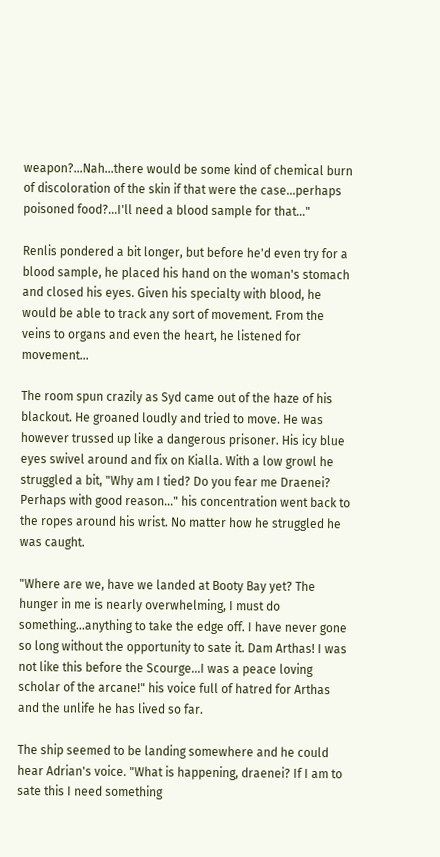weapon?...Nah...there would be some kind of chemical burn of discoloration of the skin if that were the case...perhaps poisoned food?...I'll need a blood sample for that..."

Renlis pondered a bit longer, but before he'd even try for a blood sample, he placed his hand on the woman's stomach and closed his eyes. Given his specialty with blood, he would be able to track any sort of movement. From the veins to organs and even the heart, he listened for movement...

The room spun crazily as Syd came out of the haze of his blackout. He groaned loudly and tried to move. He was however trussed up like a dangerous prisoner. His icy blue eyes swivel around and fix on Kialla. With a low growl he struggled a bit, "Why am I tied? Do you fear me Draenei? Perhaps with good reason..." his concentration went back to the ropes around his wrist. No matter how he struggled he was caught.

"Where are we, have we landed at Booty Bay yet? The hunger in me is nearly overwhelming, I must do something...anything to take the edge off. I have never gone so long without the opportunity to sate it. Dam Arthas! I was not like this before the Scourge...I was a peace loving scholar of the arcane!" his voice full of hatred for Arthas and the unlife he has lived so far.

The ship seemed to be landing somewhere and he could hear Adrian's voice. "What is happening, draenei? If I am to sate this I need something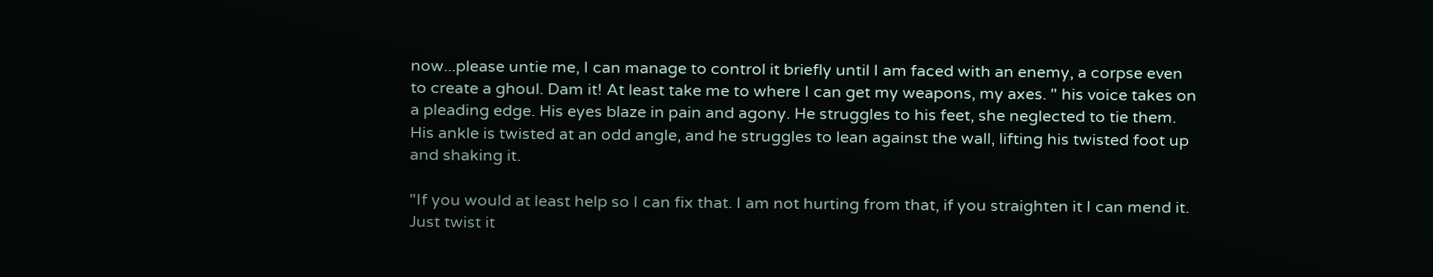now...please untie me, I can manage to control it briefly until I am faced with an enemy, a corpse even to create a ghoul. Dam it! At least take me to where I can get my weapons, my axes. " his voice takes on a pleading edge. His eyes blaze in pain and agony. He struggles to his feet, she neglected to tie them. His ankle is twisted at an odd angle, and he struggles to lean against the wall, lifting his twisted foot up and shaking it.

"If you would at least help so I can fix that. I am not hurting from that, if you straighten it I can mend it. Just twist it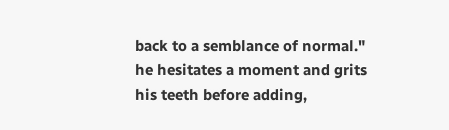back to a semblance of normal." he hesitates a moment and grits his teeth before adding,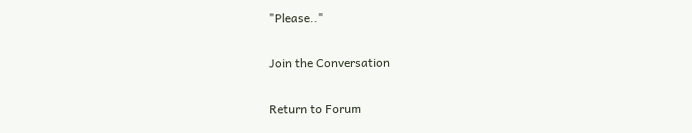"Please.."

Join the Conversation

Return to Forum